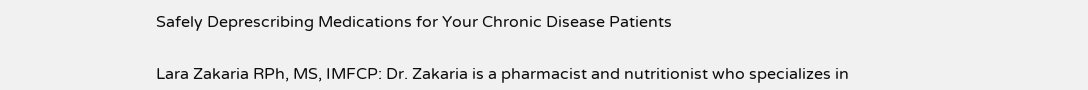Safely Deprescribing Medications for Your Chronic Disease Patients


Lara Zakaria RPh, MS, IMFCP: Dr. Zakaria is a pharmacist and nutritionist who specializes in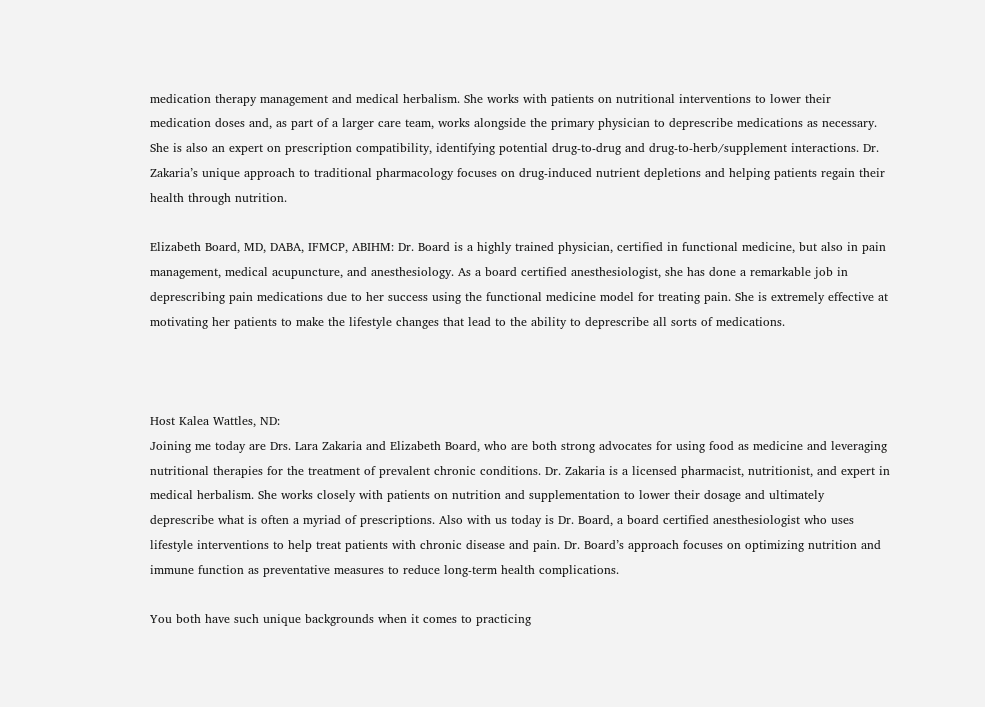medication therapy management and medical herbalism. She works with patients on nutritional interventions to lower their medication doses and, as part of a larger care team, works alongside the primary physician to deprescribe medications as necessary. She is also an expert on prescription compatibility, identifying potential drug-to-drug and drug-to-herb/supplement interactions. Dr. Zakaria’s unique approach to traditional pharmacology focuses on drug-induced nutrient depletions and helping patients regain their health through nutrition.

Elizabeth Board, MD, DABA, IFMCP, ABIHM: Dr. Board is a highly trained physician, certified in functional medicine, but also in pain management, medical acupuncture, and anesthesiology. As a board certified anesthesiologist, she has done a remarkable job in deprescribing pain medications due to her success using the functional medicine model for treating pain. She is extremely effective at motivating her patients to make the lifestyle changes that lead to the ability to deprescribe all sorts of medications.



Host Kalea Wattles, ND:
Joining me today are Drs. Lara Zakaria and Elizabeth Board, who are both strong advocates for using food as medicine and leveraging nutritional therapies for the treatment of prevalent chronic conditions. Dr. Zakaria is a licensed pharmacist, nutritionist, and expert in medical herbalism. She works closely with patients on nutrition and supplementation to lower their dosage and ultimately deprescribe what is often a myriad of prescriptions. Also with us today is Dr. Board, a board certified anesthesiologist who uses lifestyle interventions to help treat patients with chronic disease and pain. Dr. Board’s approach focuses on optimizing nutrition and immune function as preventative measures to reduce long-term health complications.

You both have such unique backgrounds when it comes to practicing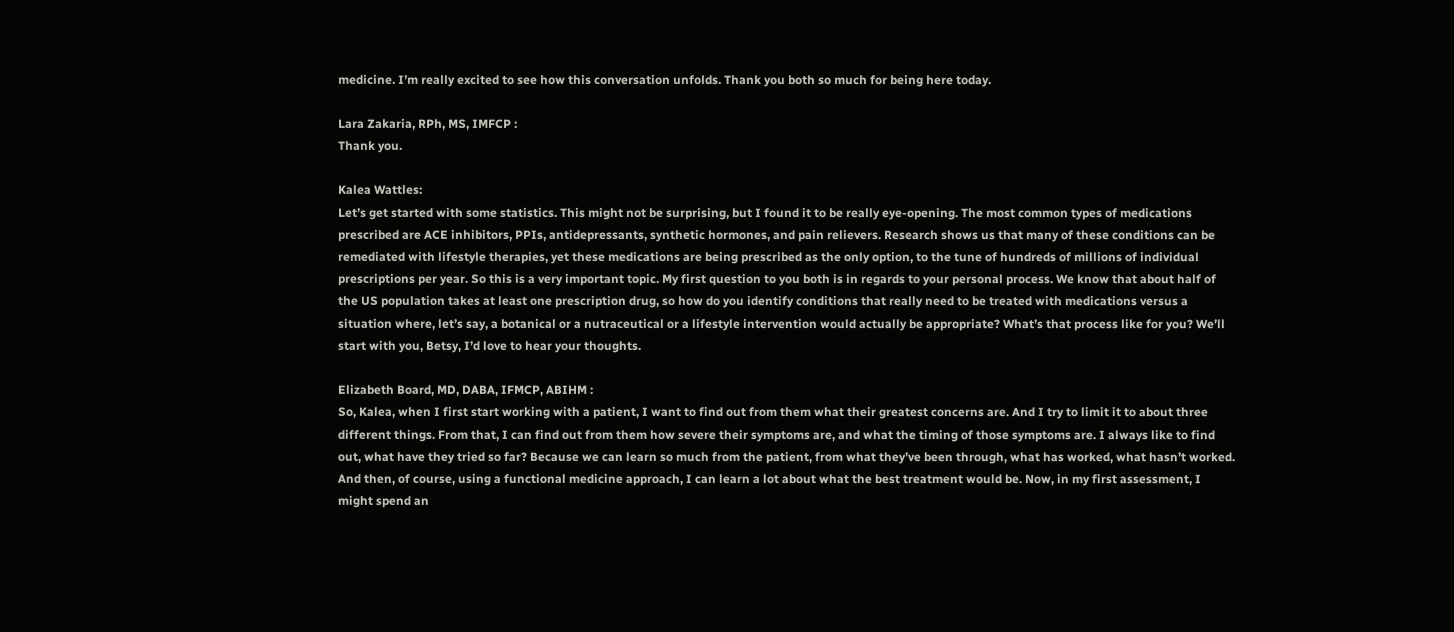medicine. I’m really excited to see how this conversation unfolds. Thank you both so much for being here today.

Lara Zakaria, RPh, MS, IMFCP :
Thank you.

Kalea Wattles:
Let’s get started with some statistics. This might not be surprising, but I found it to be really eye-opening. The most common types of medications prescribed are ACE inhibitors, PPIs, antidepressants, synthetic hormones, and pain relievers. Research shows us that many of these conditions can be remediated with lifestyle therapies, yet these medications are being prescribed as the only option, to the tune of hundreds of millions of individual prescriptions per year. So this is a very important topic. My first question to you both is in regards to your personal process. We know that about half of the US population takes at least one prescription drug, so how do you identify conditions that really need to be treated with medications versus a situation where, let’s say, a botanical or a nutraceutical or a lifestyle intervention would actually be appropriate? What’s that process like for you? We’ll start with you, Betsy, I’d love to hear your thoughts.

Elizabeth Board, MD, DABA, IFMCP, ABIHM :
So, Kalea, when I first start working with a patient, I want to find out from them what their greatest concerns are. And I try to limit it to about three different things. From that, I can find out from them how severe their symptoms are, and what the timing of those symptoms are. I always like to find out, what have they tried so far? Because we can learn so much from the patient, from what they’ve been through, what has worked, what hasn’t worked. And then, of course, using a functional medicine approach, I can learn a lot about what the best treatment would be. Now, in my first assessment, I might spend an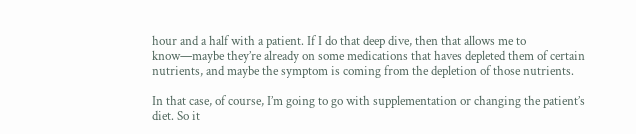hour and a half with a patient. If I do that deep dive, then that allows me to know—maybe they’re already on some medications that haves depleted them of certain nutrients, and maybe the symptom is coming from the depletion of those nutrients.

In that case, of course, I’m going to go with supplementation or changing the patient’s diet. So it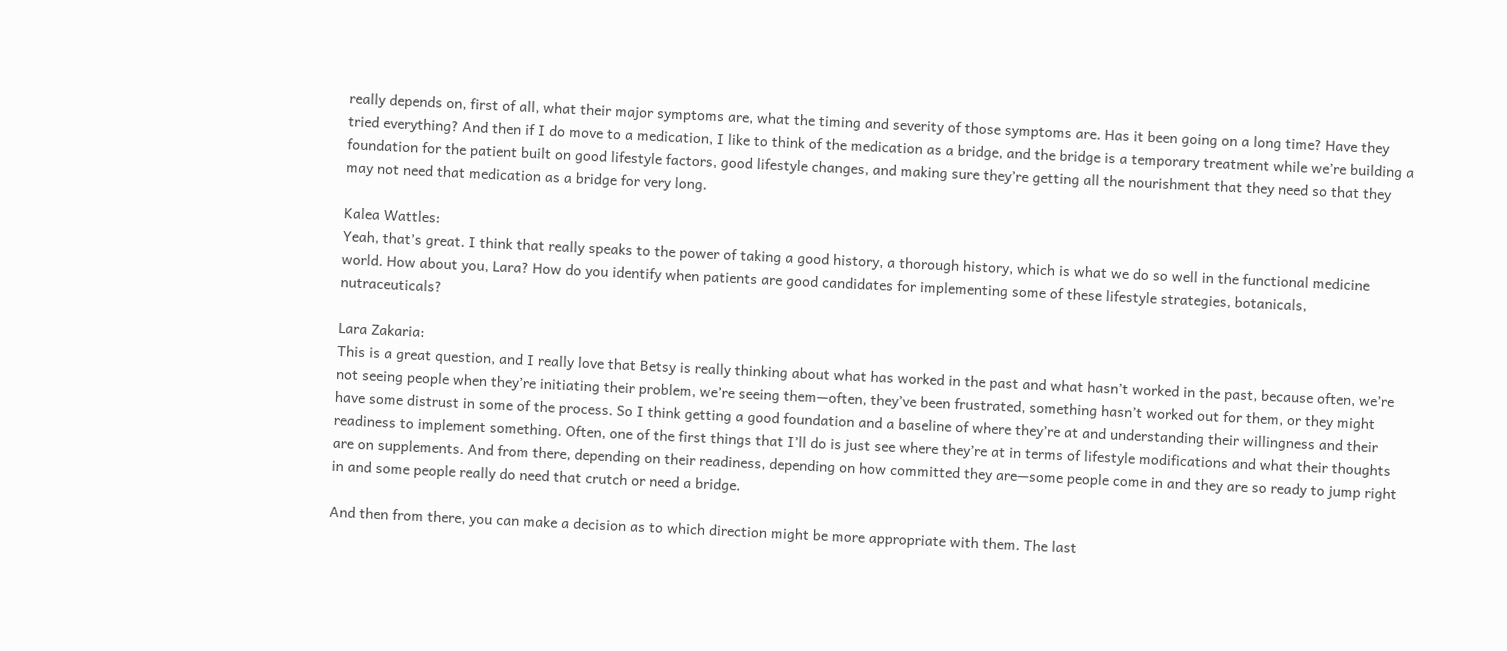really depends on, first of all, what their major symptoms are, what the timing and severity of those symptoms are. Has it been going on a long time? Have they tried everything? And then if I do move to a medication, I like to think of the medication as a bridge, and the bridge is a temporary treatment while we’re building a foundation for the patient built on good lifestyle factors, good lifestyle changes, and making sure they’re getting all the nourishment that they need so that they may not need that medication as a bridge for very long.

Kalea Wattles:
Yeah, that’s great. I think that really speaks to the power of taking a good history, a thorough history, which is what we do so well in the functional medicine world. How about you, Lara? How do you identify when patients are good candidates for implementing some of these lifestyle strategies, botanicals, nutraceuticals?

Lara Zakaria:
This is a great question, and I really love that Betsy is really thinking about what has worked in the past and what hasn’t worked in the past, because often, we’re not seeing people when they’re initiating their problem, we’re seeing them—often, they’ve been frustrated, something hasn’t worked out for them, or they might have some distrust in some of the process. So I think getting a good foundation and a baseline of where they’re at and understanding their willingness and their readiness to implement something. Often, one of the first things that I’ll do is just see where they’re at in terms of lifestyle modifications and what their thoughts are on supplements. And from there, depending on their readiness, depending on how committed they are—some people come in and they are so ready to jump right in and some people really do need that crutch or need a bridge.

And then from there, you can make a decision as to which direction might be more appropriate with them. The last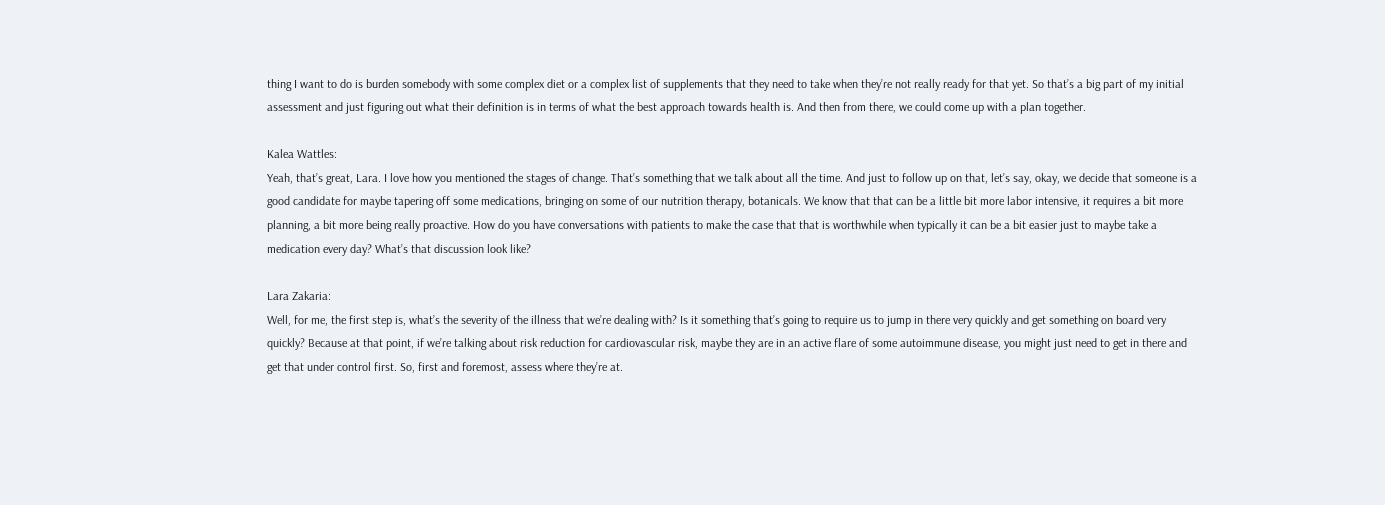thing I want to do is burden somebody with some complex diet or a complex list of supplements that they need to take when they’re not really ready for that yet. So that’s a big part of my initial assessment and just figuring out what their definition is in terms of what the best approach towards health is. And then from there, we could come up with a plan together.

Kalea Wattles:
Yeah, that’s great, Lara. I love how you mentioned the stages of change. That’s something that we talk about all the time. And just to follow up on that, let’s say, okay, we decide that someone is a good candidate for maybe tapering off some medications, bringing on some of our nutrition therapy, botanicals. We know that that can be a little bit more labor intensive, it requires a bit more planning, a bit more being really proactive. How do you have conversations with patients to make the case that that is worthwhile when typically it can be a bit easier just to maybe take a medication every day? What’s that discussion look like?

Lara Zakaria:
Well, for me, the first step is, what’s the severity of the illness that we’re dealing with? Is it something that’s going to require us to jump in there very quickly and get something on board very quickly? Because at that point, if we’re talking about risk reduction for cardiovascular risk, maybe they are in an active flare of some autoimmune disease, you might just need to get in there and get that under control first. So, first and foremost, assess where they’re at.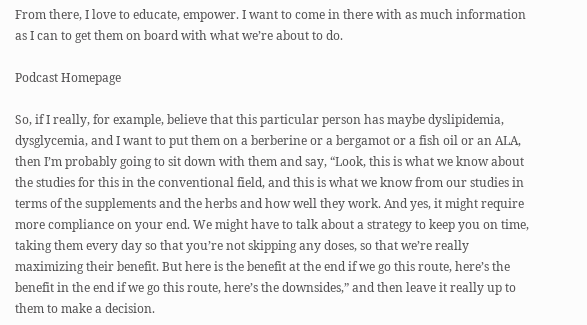From there, I love to educate, empower. I want to come in there with as much information as I can to get them on board with what we’re about to do.

Podcast Homepage

So, if I really, for example, believe that this particular person has maybe dyslipidemia, dysglycemia, and I want to put them on a berberine or a bergamot or a fish oil or an ALA, then I’m probably going to sit down with them and say, “Look, this is what we know about the studies for this in the conventional field, and this is what we know from our studies in terms of the supplements and the herbs and how well they work. And yes, it might require more compliance on your end. We might have to talk about a strategy to keep you on time, taking them every day so that you’re not skipping any doses, so that we’re really maximizing their benefit. But here is the benefit at the end if we go this route, here’s the benefit in the end if we go this route, here’s the downsides,” and then leave it really up to them to make a decision.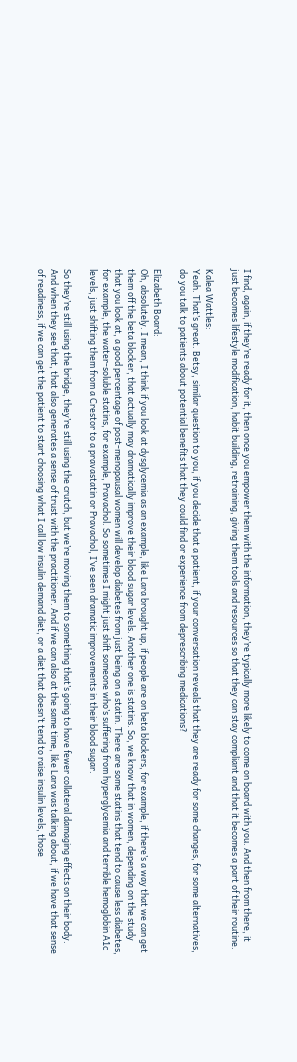I find, again, if they’re ready for it, then once you empower them with the information, they’re typically more likely to come on board with you. And then from there, it just becomes lifestyle modification, habit building, retraining, giving them tools and resources so that they can stay compliant and that it becomes a part of their routine.

Kalea Wattles:
Yeah. That’s great. Betsy, similar question to you, if you decide that a patient, if your conversation reveals that they are ready for some changes, for some alternatives, do you talk to patients about potential benefits that they could find or experience from deprescribing medications?

Elizabeth Board:
Oh, absolutely. I mean, I think if you look at dysglycemia as an example, like Lara brought up, if people are on beta blockers, for example, if there’s a way that we can get them off the beta blocker, that actually may dramatically improve their blood sugar levels. Another one is statins. So, we know that in women, depending on the study that you look at, a good percentage of post-menopausal women will develop diabetes from just being on a statin. There are some statins that tend to cause less diabetes, for example, the water-soluble statins, for example, Pravachol. So sometimes I might just shift someone who’s suffering from hyperglycemia and terrible hemoglobin A1c levels, just shifting them from a Crestor to a pravastatin or Pravachol, I’ve seen dramatic improvements in their blood sugar.

So they’re still using the bridge, they’re still using the crutch, but we’re moving them to something that’s going to have fewer collateral damaging effects on their body. And when they see that, that also generates a sense of trust with the practitioner. And if we can also at the same time, like Lara was talking about, if we have that sense of readiness, if we can get the patient to start choosing what I call low insulin demand diet, or a diet that doesn’t tend to raise insulin levels, those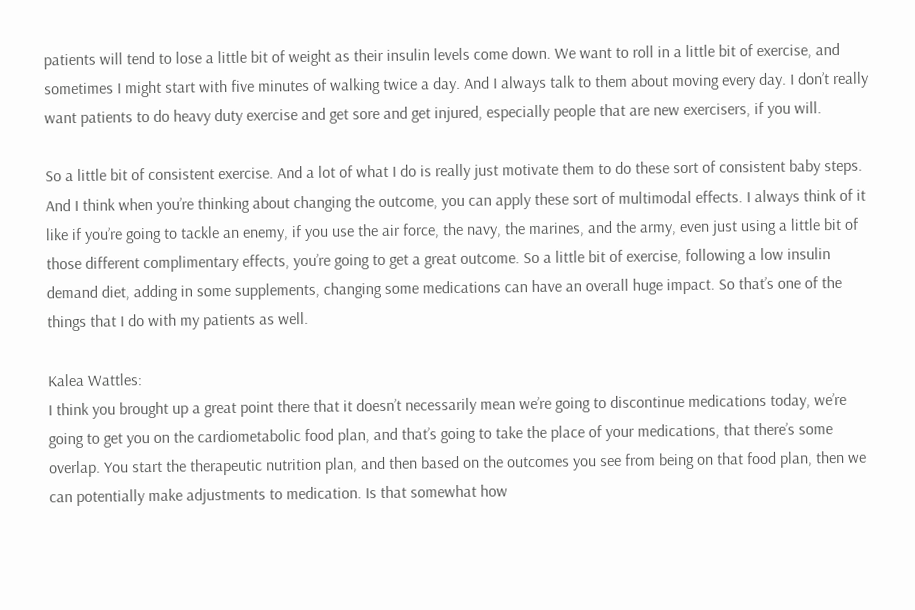patients will tend to lose a little bit of weight as their insulin levels come down. We want to roll in a little bit of exercise, and sometimes I might start with five minutes of walking twice a day. And I always talk to them about moving every day. I don’t really want patients to do heavy duty exercise and get sore and get injured, especially people that are new exercisers, if you will.

So a little bit of consistent exercise. And a lot of what I do is really just motivate them to do these sort of consistent baby steps. And I think when you’re thinking about changing the outcome, you can apply these sort of multimodal effects. I always think of it like if you’re going to tackle an enemy, if you use the air force, the navy, the marines, and the army, even just using a little bit of those different complimentary effects, you’re going to get a great outcome. So a little bit of exercise, following a low insulin demand diet, adding in some supplements, changing some medications can have an overall huge impact. So that’s one of the things that I do with my patients as well.

Kalea Wattles:
I think you brought up a great point there that it doesn’t necessarily mean we’re going to discontinue medications today, we’re going to get you on the cardiometabolic food plan, and that’s going to take the place of your medications, that there’s some overlap. You start the therapeutic nutrition plan, and then based on the outcomes you see from being on that food plan, then we can potentially make adjustments to medication. Is that somewhat how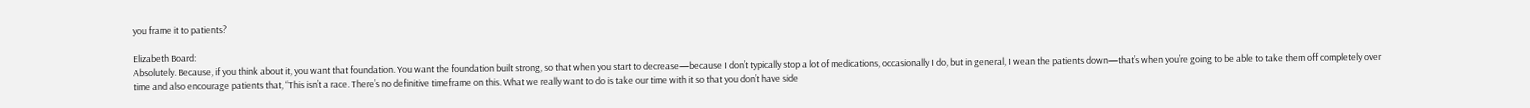you frame it to patients?

Elizabeth Board:
Absolutely. Because, if you think about it, you want that foundation. You want the foundation built strong, so that when you start to decrease—because I don’t typically stop a lot of medications, occasionally I do, but in general, I wean the patients down—that’s when you’re going to be able to take them off completely over time and also encourage patients that, “This isn’t a race. There’s no definitive timeframe on this. What we really want to do is take our time with it so that you don’t have side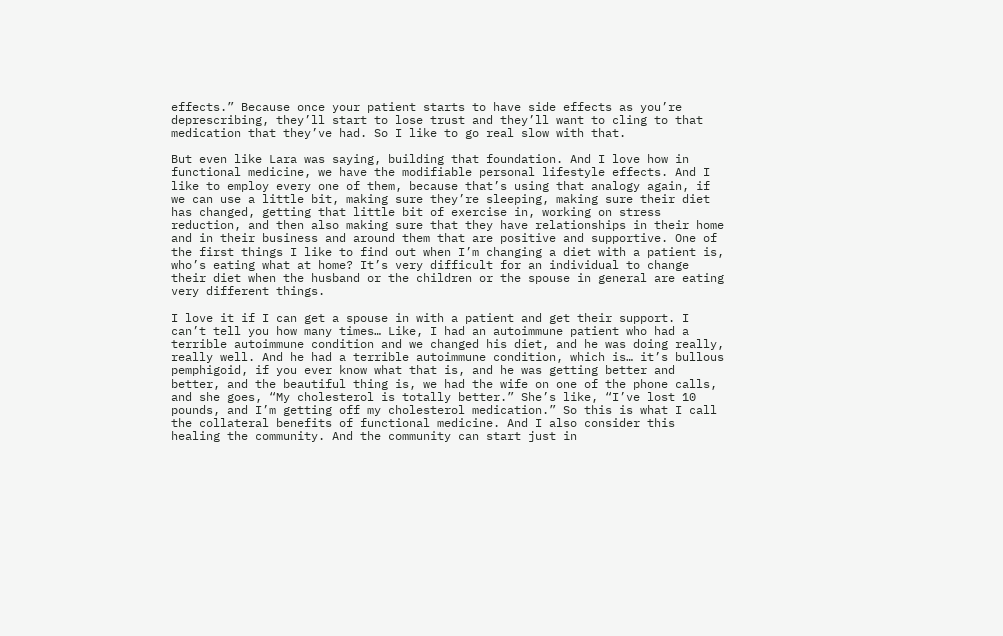effects.” Because once your patient starts to have side effects as you’re deprescribing, they’ll start to lose trust and they’ll want to cling to that medication that they’ve had. So I like to go real slow with that.

But even like Lara was saying, building that foundation. And I love how in functional medicine, we have the modifiable personal lifestyle effects. And I like to employ every one of them, because that’s using that analogy again, if we can use a little bit, making sure they’re sleeping, making sure their diet has changed, getting that little bit of exercise in, working on stress reduction, and then also making sure that they have relationships in their home and in their business and around them that are positive and supportive. One of the first things I like to find out when I’m changing a diet with a patient is, who’s eating what at home? It’s very difficult for an individual to change their diet when the husband or the children or the spouse in general are eating very different things.

I love it if I can get a spouse in with a patient and get their support. I can’t tell you how many times… Like, I had an autoimmune patient who had a terrible autoimmune condition and we changed his diet, and he was doing really, really well. And he had a terrible autoimmune condition, which is… it’s bullous pemphigoid, if you ever know what that is, and he was getting better and better, and the beautiful thing is, we had the wife on one of the phone calls, and she goes, “My cholesterol is totally better.” She’s like, “I’ve lost 10 pounds, and I’m getting off my cholesterol medication.” So this is what I call the collateral benefits of functional medicine. And I also consider this healing the community. And the community can start just in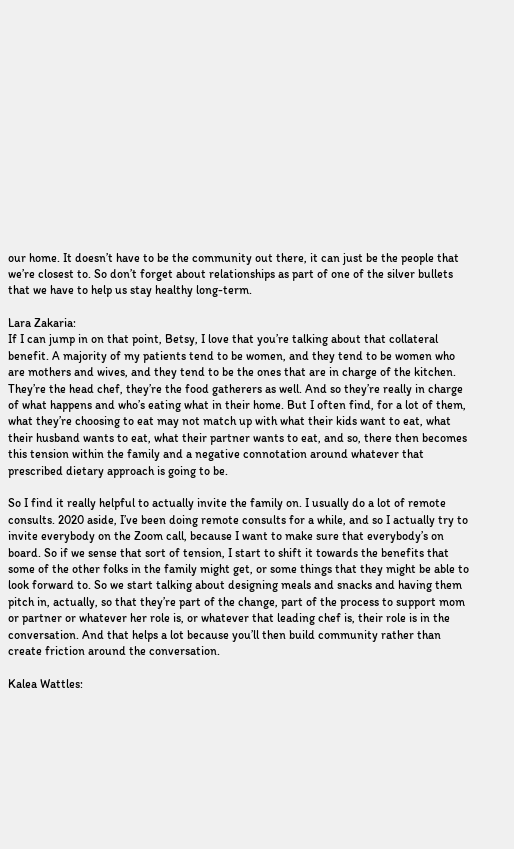our home. It doesn’t have to be the community out there, it can just be the people that we’re closest to. So don’t forget about relationships as part of one of the silver bullets that we have to help us stay healthy long-term.

Lara Zakaria:
If I can jump in on that point, Betsy, I love that you’re talking about that collateral benefit. A majority of my patients tend to be women, and they tend to be women who are mothers and wives, and they tend to be the ones that are in charge of the kitchen. They’re the head chef, they’re the food gatherers as well. And so they’re really in charge of what happens and who’s eating what in their home. But I often find, for a lot of them, what they’re choosing to eat may not match up with what their kids want to eat, what their husband wants to eat, what their partner wants to eat, and so, there then becomes this tension within the family and a negative connotation around whatever that prescribed dietary approach is going to be.

So I find it really helpful to actually invite the family on. I usually do a lot of remote consults. 2020 aside, I’ve been doing remote consults for a while, and so I actually try to invite everybody on the Zoom call, because I want to make sure that everybody’s on board. So if we sense that sort of tension, I start to shift it towards the benefits that some of the other folks in the family might get, or some things that they might be able to look forward to. So we start talking about designing meals and snacks and having them pitch in, actually, so that they’re part of the change, part of the process to support mom or partner or whatever her role is, or whatever that leading chef is, their role is in the conversation. And that helps a lot because you’ll then build community rather than create friction around the conversation.

Kalea Wattles: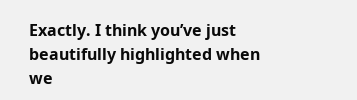Exactly. I think you’ve just beautifully highlighted when we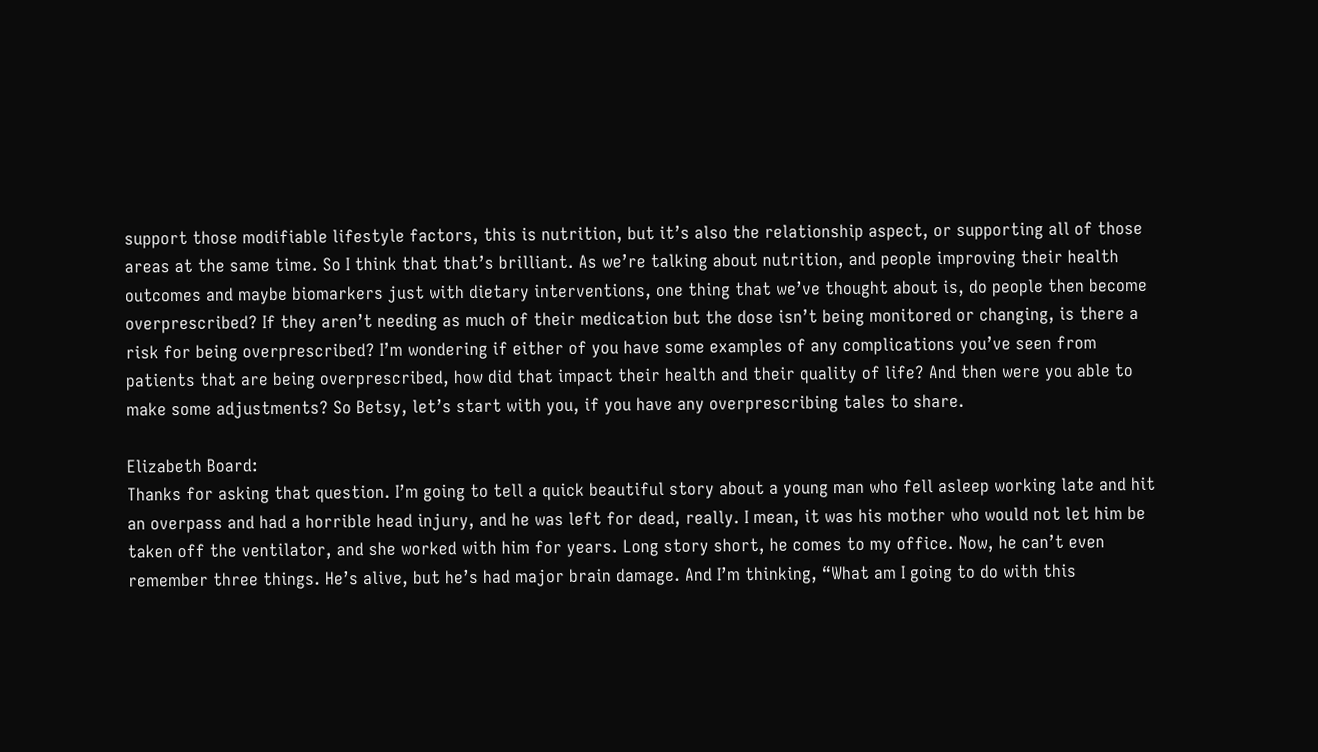support those modifiable lifestyle factors, this is nutrition, but it’s also the relationship aspect, or supporting all of those areas at the same time. So I think that that’s brilliant. As we’re talking about nutrition, and people improving their health outcomes and maybe biomarkers just with dietary interventions, one thing that we’ve thought about is, do people then become overprescribed? If they aren’t needing as much of their medication but the dose isn’t being monitored or changing, is there a risk for being overprescribed? I’m wondering if either of you have some examples of any complications you’ve seen from patients that are being overprescribed, how did that impact their health and their quality of life? And then were you able to make some adjustments? So Betsy, let’s start with you, if you have any overprescribing tales to share.

Elizabeth Board:
Thanks for asking that question. I’m going to tell a quick beautiful story about a young man who fell asleep working late and hit an overpass and had a horrible head injury, and he was left for dead, really. I mean, it was his mother who would not let him be taken off the ventilator, and she worked with him for years. Long story short, he comes to my office. Now, he can’t even remember three things. He’s alive, but he’s had major brain damage. And I’m thinking, “What am I going to do with this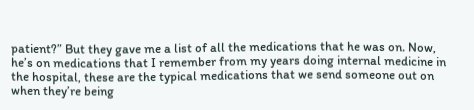patient?” But they gave me a list of all the medications that he was on. Now, he’s on medications that I remember from my years doing internal medicine in the hospital, these are the typical medications that we send someone out on when they’re being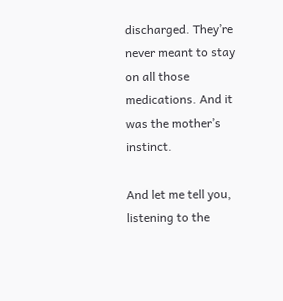discharged. They’re never meant to stay on all those medications. And it was the mother’s instinct.

And let me tell you, listening to the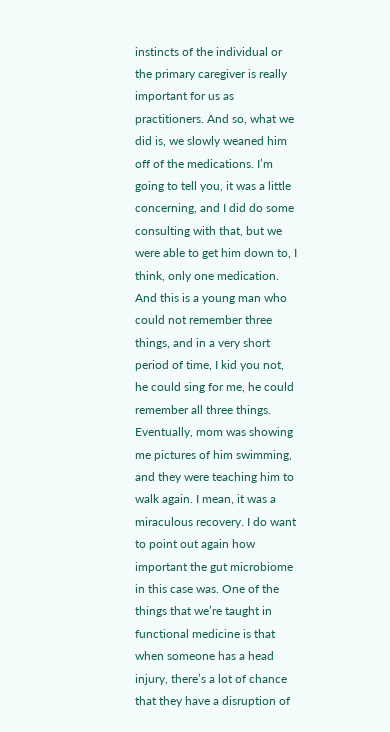instincts of the individual or the primary caregiver is really important for us as practitioners. And so, what we did is, we slowly weaned him off of the medications. I’m going to tell you, it was a little concerning, and I did do some consulting with that, but we were able to get him down to, I think, only one medication. And this is a young man who could not remember three things, and in a very short period of time, I kid you not, he could sing for me, he could remember all three things. Eventually, mom was showing me pictures of him swimming, and they were teaching him to walk again. I mean, it was a miraculous recovery. I do want to point out again how important the gut microbiome in this case was. One of the things that we’re taught in functional medicine is that when someone has a head injury, there’s a lot of chance that they have a disruption of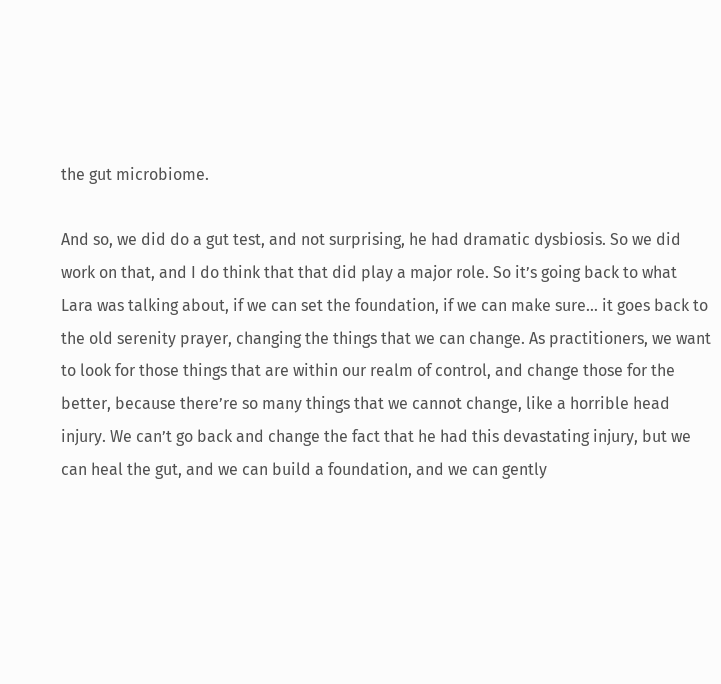the gut microbiome.

And so, we did do a gut test, and not surprising, he had dramatic dysbiosis. So we did work on that, and I do think that that did play a major role. So it’s going back to what Lara was talking about, if we can set the foundation, if we can make sure… it goes back to the old serenity prayer, changing the things that we can change. As practitioners, we want to look for those things that are within our realm of control, and change those for the better, because there’re so many things that we cannot change, like a horrible head injury. We can’t go back and change the fact that he had this devastating injury, but we can heal the gut, and we can build a foundation, and we can gently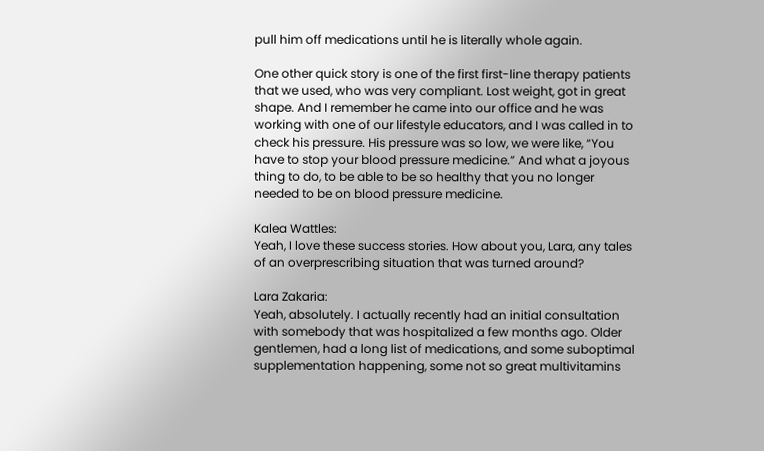pull him off medications until he is literally whole again.

One other quick story is one of the first first-line therapy patients that we used, who was very compliant. Lost weight, got in great shape. And I remember he came into our office and he was working with one of our lifestyle educators, and I was called in to check his pressure. His pressure was so low, we were like, “You have to stop your blood pressure medicine.” And what a joyous thing to do, to be able to be so healthy that you no longer needed to be on blood pressure medicine.

Kalea Wattles:
Yeah, I love these success stories. How about you, Lara, any tales of an overprescribing situation that was turned around?

Lara Zakaria:
Yeah, absolutely. I actually recently had an initial consultation with somebody that was hospitalized a few months ago. Older gentlemen, had a long list of medications, and some suboptimal supplementation happening, some not so great multivitamins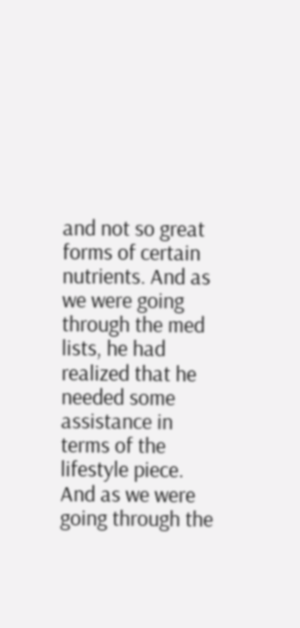and not so great forms of certain nutrients. And as we were going through the med lists, he had realized that he needed some assistance in terms of the lifestyle piece. And as we were going through the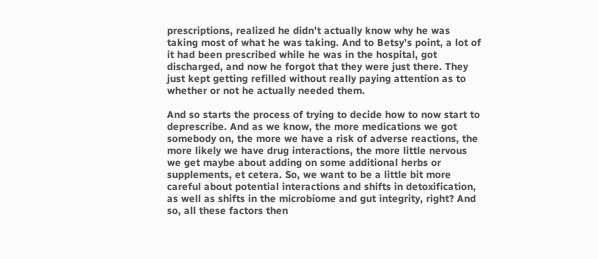prescriptions, realized he didn’t actually know why he was taking most of what he was taking. And to Betsy’s point, a lot of it had been prescribed while he was in the hospital, got discharged, and now he forgot that they were just there. They just kept getting refilled without really paying attention as to whether or not he actually needed them.

And so starts the process of trying to decide how to now start to deprescribe. And as we know, the more medications we got somebody on, the more we have a risk of adverse reactions, the more likely we have drug interactions, the more little nervous we get maybe about adding on some additional herbs or supplements, et cetera. So, we want to be a little bit more careful about potential interactions and shifts in detoxification, as well as shifts in the microbiome and gut integrity, right? And so, all these factors then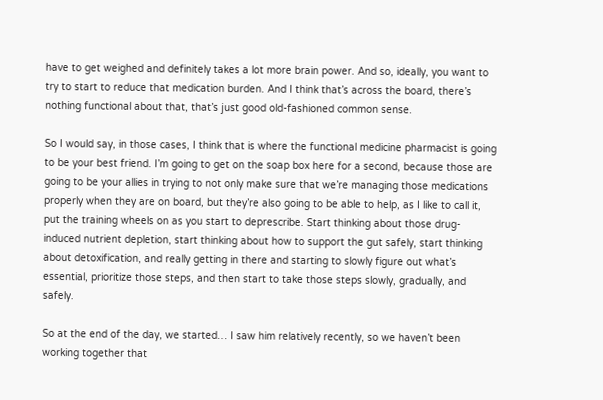have to get weighed and definitely takes a lot more brain power. And so, ideally, you want to try to start to reduce that medication burden. And I think that’s across the board, there’s nothing functional about that, that’s just good old-fashioned common sense.

So I would say, in those cases, I think that is where the functional medicine pharmacist is going to be your best friend. I’m going to get on the soap box here for a second, because those are going to be your allies in trying to not only make sure that we’re managing those medications properly when they are on board, but they’re also going to be able to help, as I like to call it, put the training wheels on as you start to deprescribe. Start thinking about those drug-induced nutrient depletion, start thinking about how to support the gut safely, start thinking about detoxification, and really getting in there and starting to slowly figure out what’s essential, prioritize those steps, and then start to take those steps slowly, gradually, and safely.

So at the end of the day, we started… I saw him relatively recently, so we haven’t been working together that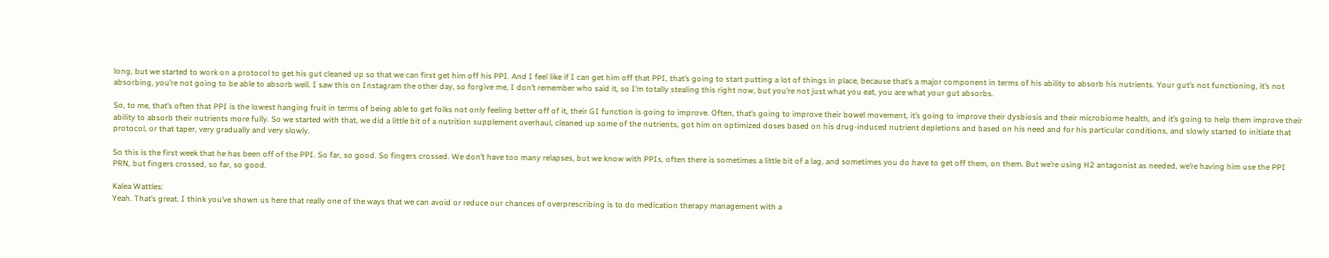long, but we started to work on a protocol to get his gut cleaned up so that we can first get him off his PPI. And I feel like if I can get him off that PPI, that’s going to start putting a lot of things in place, because that’s a major component in terms of his ability to absorb his nutrients. Your gut’s not functioning, it’s not absorbing, you’re not going to be able to absorb well. I saw this on Instagram the other day, so forgive me, I don’t remember who said it, so I’m totally stealing this right now, but you’re not just what you eat, you are what your gut absorbs.

So, to me, that’s often that PPI is the lowest hanging fruit in terms of being able to get folks not only feeling better off of it, their GI function is going to improve. Often, that’s going to improve their bowel movement, it’s going to improve their dysbiosis and their microbiome health, and it’s going to help them improve their ability to absorb their nutrients more fully. So we started with that, we did a little bit of a nutrition supplement overhaul, cleaned up some of the nutrients, got him on optimized doses based on his drug-induced nutrient depletions and based on his need and for his particular conditions, and slowly started to initiate that protocol, or that taper, very gradually and very slowly.

So this is the first week that he has been off of the PPI. So far, so good. So fingers crossed. We don’t have too many relapses, but we know with PPIs, often there is sometimes a little bit of a lag, and sometimes you do have to get off them, on them. But we’re using H2 antagonist as needed, we’re having him use the PPI PRN, but fingers crossed, so far, so good.

Kalea Wattles:
Yeah. That’s great. I think you’ve shown us here that really one of the ways that we can avoid or reduce our chances of overprescribing is to do medication therapy management with a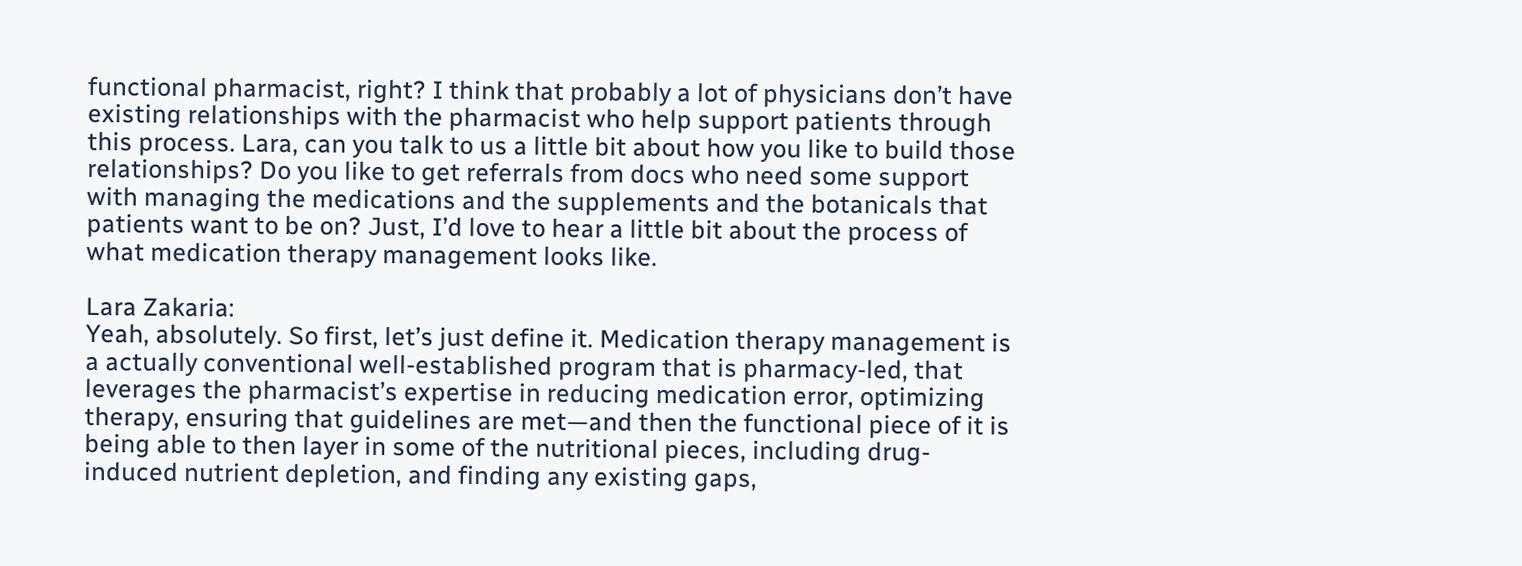functional pharmacist, right? I think that probably a lot of physicians don’t have existing relationships with the pharmacist who help support patients through this process. Lara, can you talk to us a little bit about how you like to build those relationships? Do you like to get referrals from docs who need some support with managing the medications and the supplements and the botanicals that patients want to be on? Just, I’d love to hear a little bit about the process of what medication therapy management looks like.

Lara Zakaria:
Yeah, absolutely. So first, let’s just define it. Medication therapy management is a actually conventional well-established program that is pharmacy-led, that leverages the pharmacist’s expertise in reducing medication error, optimizing therapy, ensuring that guidelines are met—and then the functional piece of it is being able to then layer in some of the nutritional pieces, including drug-induced nutrient depletion, and finding any existing gaps,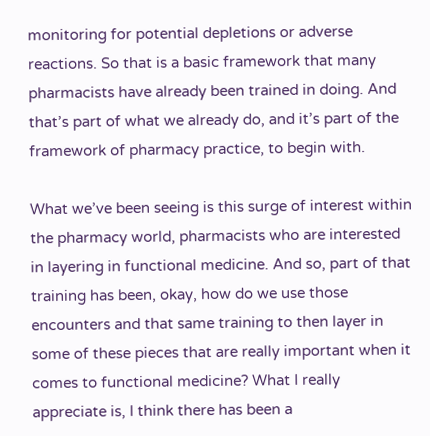monitoring for potential depletions or adverse reactions. So that is a basic framework that many pharmacists have already been trained in doing. And that’s part of what we already do, and it’s part of the framework of pharmacy practice, to begin with.

What we’ve been seeing is this surge of interest within the pharmacy world, pharmacists who are interested in layering in functional medicine. And so, part of that training has been, okay, how do we use those encounters and that same training to then layer in some of these pieces that are really important when it comes to functional medicine? What I really appreciate is, I think there has been a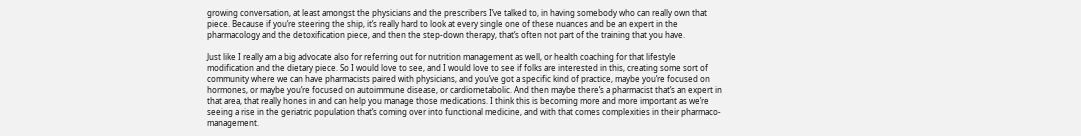growing conversation, at least amongst the physicians and the prescribers I’ve talked to, in having somebody who can really own that piece. Because if you’re steering the ship, it’s really hard to look at every single one of these nuances and be an expert in the pharmacology and the detoxification piece, and then the step-down therapy, that’s often not part of the training that you have.

Just like I really am a big advocate also for referring out for nutrition management as well, or health coaching for that lifestyle modification and the dietary piece. So I would love to see, and I would love to see if folks are interested in this, creating some sort of community where we can have pharmacists paired with physicians, and you’ve got a specific kind of practice, maybe you’re focused on hormones, or maybe you’re focused on autoimmune disease, or cardiometabolic. And then maybe there’s a pharmacist that’s an expert in that area, that really hones in and can help you manage those medications. I think this is becoming more and more important as we’re seeing a rise in the geriatric population that’s coming over into functional medicine, and with that comes complexities in their pharmaco-management.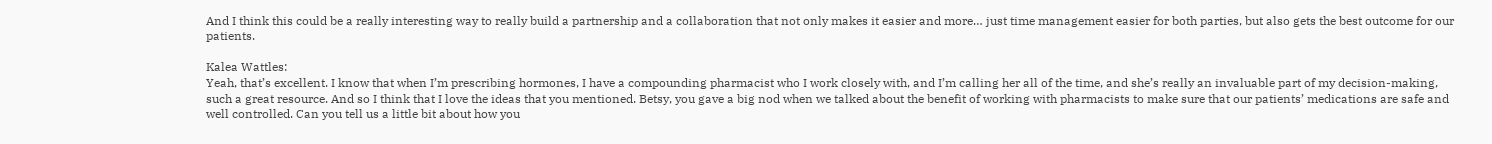And I think this could be a really interesting way to really build a partnership and a collaboration that not only makes it easier and more… just time management easier for both parties, but also gets the best outcome for our patients.

Kalea Wattles:
Yeah, that’s excellent. I know that when I’m prescribing hormones, I have a compounding pharmacist who I work closely with, and I’m calling her all of the time, and she’s really an invaluable part of my decision-making, such a great resource. And so I think that I love the ideas that you mentioned. Betsy, you gave a big nod when we talked about the benefit of working with pharmacists to make sure that our patients’ medications are safe and well controlled. Can you tell us a little bit about how you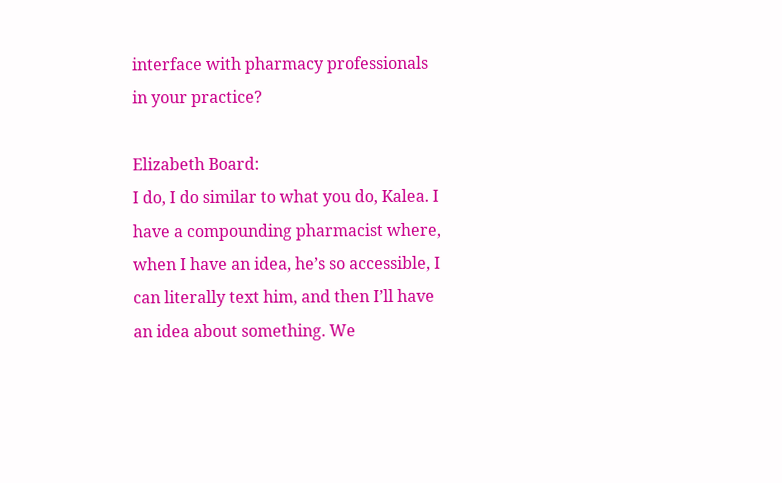interface with pharmacy professionals in your practice?

Elizabeth Board:
I do, I do similar to what you do, Kalea. I have a compounding pharmacist where, when I have an idea, he’s so accessible, I can literally text him, and then I’ll have an idea about something. We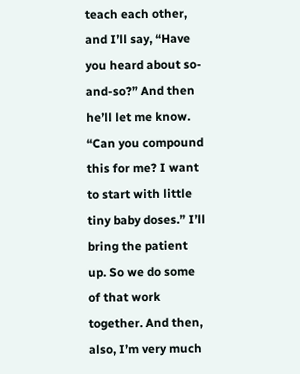teach each other, and I’ll say, “Have you heard about so-and-so?” And then he’ll let me know. “Can you compound this for me? I want to start with little tiny baby doses.” I’ll bring the patient up. So we do some of that work together. And then, also, I’m very much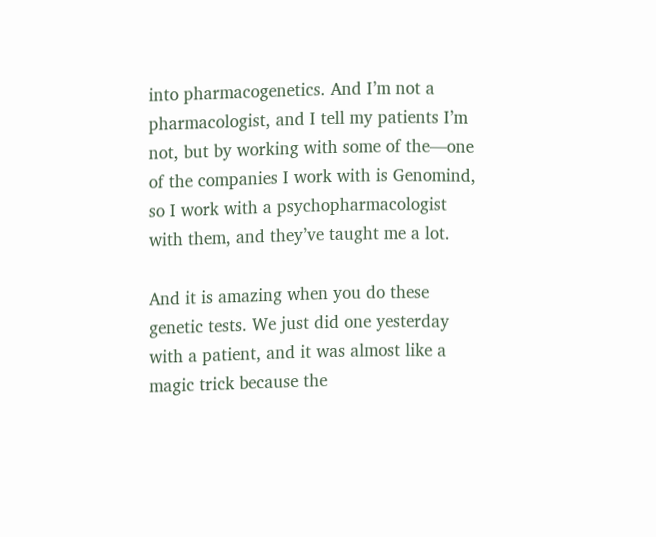into pharmacogenetics. And I’m not a pharmacologist, and I tell my patients I’m not, but by working with some of the—one of the companies I work with is Genomind, so I work with a psychopharmacologist with them, and they’ve taught me a lot.

And it is amazing when you do these genetic tests. We just did one yesterday with a patient, and it was almost like a magic trick because the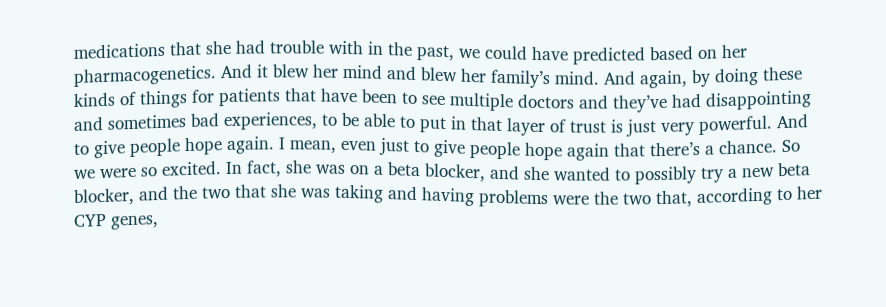medications that she had trouble with in the past, we could have predicted based on her pharmacogenetics. And it blew her mind and blew her family’s mind. And again, by doing these kinds of things for patients that have been to see multiple doctors and they’ve had disappointing and sometimes bad experiences, to be able to put in that layer of trust is just very powerful. And to give people hope again. I mean, even just to give people hope again that there’s a chance. So we were so excited. In fact, she was on a beta blocker, and she wanted to possibly try a new beta blocker, and the two that she was taking and having problems were the two that, according to her CYP genes,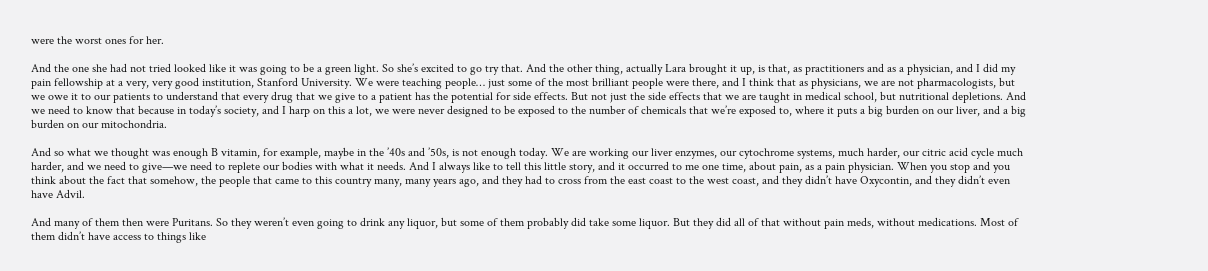were the worst ones for her.

And the one she had not tried looked like it was going to be a green light. So she’s excited to go try that. And the other thing, actually Lara brought it up, is that, as practitioners and as a physician, and I did my pain fellowship at a very, very good institution, Stanford University. We were teaching people… just some of the most brilliant people were there, and I think that as physicians, we are not pharmacologists, but we owe it to our patients to understand that every drug that we give to a patient has the potential for side effects. But not just the side effects that we are taught in medical school, but nutritional depletions. And we need to know that because in today’s society, and I harp on this a lot, we were never designed to be exposed to the number of chemicals that we’re exposed to, where it puts a big burden on our liver, and a big burden on our mitochondria.

And so what we thought was enough B vitamin, for example, maybe in the ’40s and ’50s, is not enough today. We are working our liver enzymes, our cytochrome systems, much harder, our citric acid cycle much harder, and we need to give—we need to replete our bodies with what it needs. And I always like to tell this little story, and it occurred to me one time, about pain, as a pain physician. When you stop and you think about the fact that somehow, the people that came to this country many, many years ago, and they had to cross from the east coast to the west coast, and they didn’t have Oxycontin, and they didn’t even have Advil.

And many of them then were Puritans. So they weren’t even going to drink any liquor, but some of them probably did take some liquor. But they did all of that without pain meds, without medications. Most of them didn’t have access to things like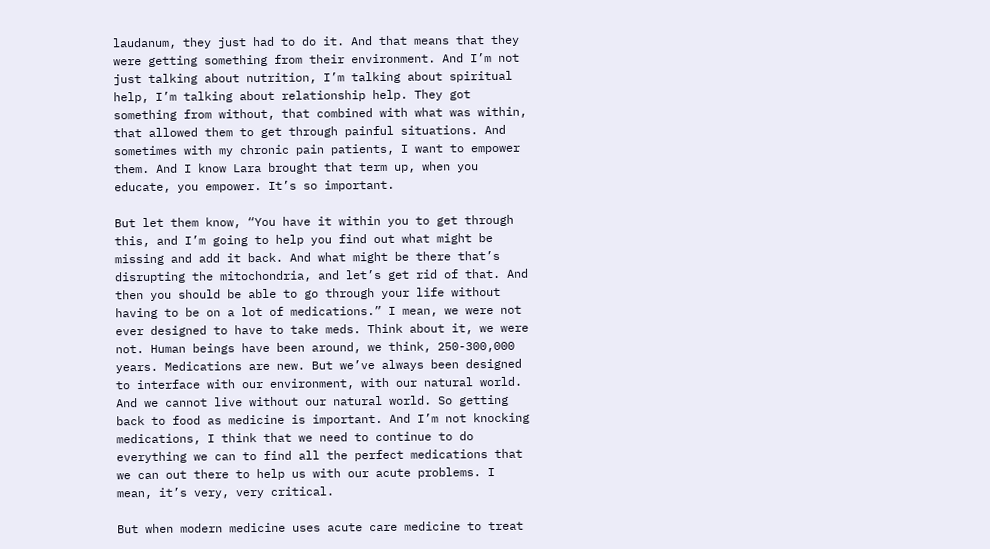laudanum, they just had to do it. And that means that they were getting something from their environment. And I’m not just talking about nutrition, I’m talking about spiritual help, I’m talking about relationship help. They got something from without, that combined with what was within, that allowed them to get through painful situations. And sometimes with my chronic pain patients, I want to empower them. And I know Lara brought that term up, when you educate, you empower. It’s so important.

But let them know, “You have it within you to get through this, and I’m going to help you find out what might be missing and add it back. And what might be there that’s disrupting the mitochondria, and let’s get rid of that. And then you should be able to go through your life without having to be on a lot of medications.” I mean, we were not ever designed to have to take meds. Think about it, we were not. Human beings have been around, we think, 250-300,000 years. Medications are new. But we’ve always been designed to interface with our environment, with our natural world. And we cannot live without our natural world. So getting back to food as medicine is important. And I’m not knocking medications, I think that we need to continue to do everything we can to find all the perfect medications that we can out there to help us with our acute problems. I mean, it’s very, very critical.

But when modern medicine uses acute care medicine to treat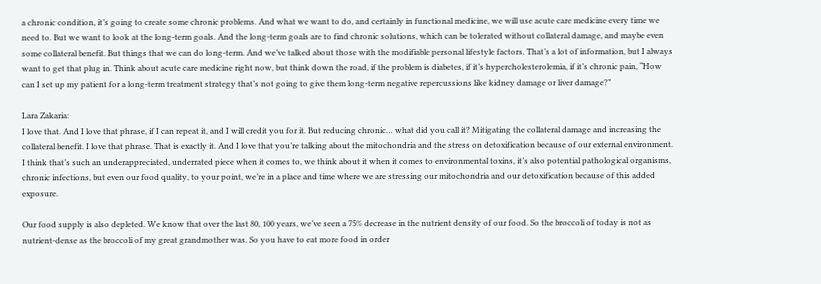a chronic condition, it’s going to create some chronic problems. And what we want to do, and certainly in functional medicine, we will use acute care medicine every time we need to. But we want to look at the long-term goals. And the long-term goals are to find chronic solutions, which can be tolerated without collateral damage, and maybe even some collateral benefit. But things that we can do long-term. And we’ve talked about those with the modifiable personal lifestyle factors. That’s a lot of information, but I always want to get that plug in. Think about acute care medicine right now, but think down the road, if the problem is diabetes, if it’s hypercholesterolemia, if it’s chronic pain, “How can I set up my patient for a long-term treatment strategy that’s not going to give them long-term negative repercussions like kidney damage or liver damage?”

Lara Zakaria:
I love that. And I love that phrase, if I can repeat it, and I will credit you for it. But reducing chronic… what did you call it? Mitigating the collateral damage and increasing the collateral benefit. I love that phrase. That is exactly it. And I love that you’re talking about the mitochondria and the stress on detoxification because of our external environment. I think that’s such an underappreciated, underrated piece when it comes to, we think about it when it comes to environmental toxins, it’s also potential pathological organisms, chronic infections, but even our food quality, to your point, we’re in a place and time where we are stressing our mitochondria and our detoxification because of this added exposure.

Our food supply is also depleted. We know that over the last 80, 100 years, we’ve seen a 75% decrease in the nutrient density of our food. So the broccoli of today is not as nutrient-dense as the broccoli of my great grandmother was. So you have to eat more food in order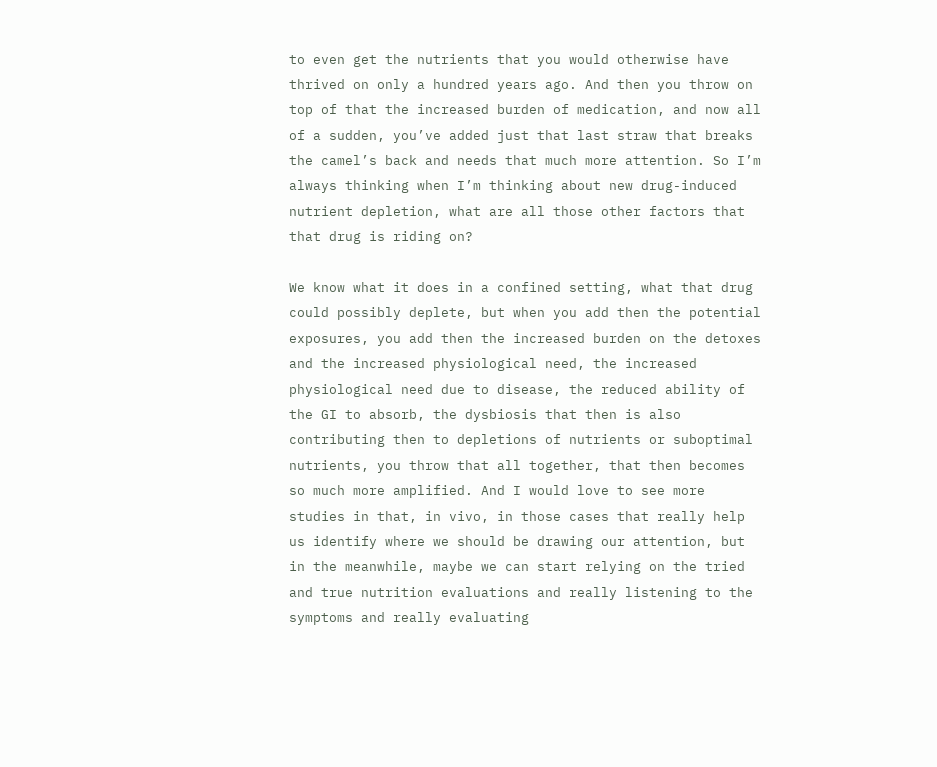to even get the nutrients that you would otherwise have thrived on only a hundred years ago. And then you throw on top of that the increased burden of medication, and now all of a sudden, you’ve added just that last straw that breaks the camel’s back and needs that much more attention. So I’m always thinking when I’m thinking about new drug-induced nutrient depletion, what are all those other factors that that drug is riding on?

We know what it does in a confined setting, what that drug could possibly deplete, but when you add then the potential exposures, you add then the increased burden on the detoxes and the increased physiological need, the increased physiological need due to disease, the reduced ability of the GI to absorb, the dysbiosis that then is also contributing then to depletions of nutrients or suboptimal nutrients, you throw that all together, that then becomes so much more amplified. And I would love to see more studies in that, in vivo, in those cases that really help us identify where we should be drawing our attention, but in the meanwhile, maybe we can start relying on the tried and true nutrition evaluations and really listening to the symptoms and really evaluating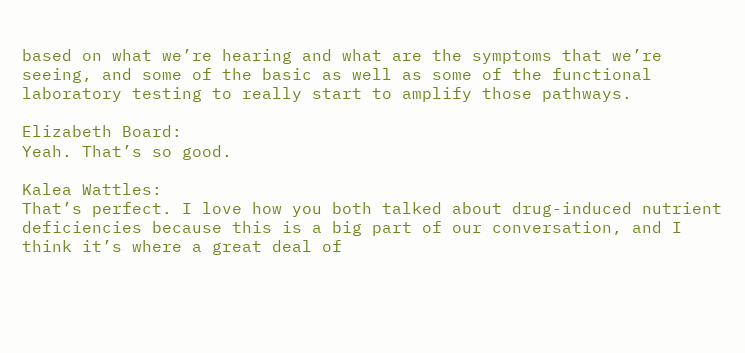based on what we’re hearing and what are the symptoms that we’re seeing, and some of the basic as well as some of the functional laboratory testing to really start to amplify those pathways.

Elizabeth Board:
Yeah. That’s so good.

Kalea Wattles:
That’s perfect. I love how you both talked about drug-induced nutrient deficiencies because this is a big part of our conversation, and I think it’s where a great deal of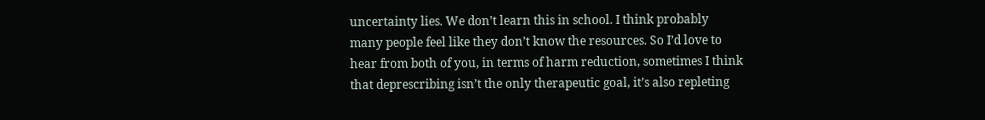uncertainty lies. We don’t learn this in school. I think probably many people feel like they don’t know the resources. So I’d love to hear from both of you, in terms of harm reduction, sometimes I think that deprescribing isn’t the only therapeutic goal, it’s also repleting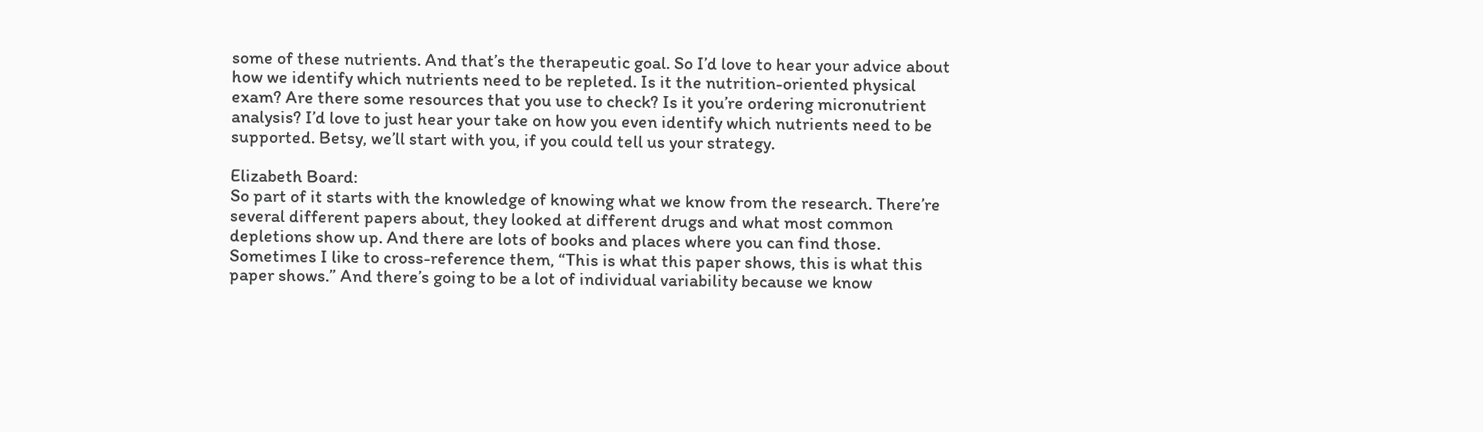some of these nutrients. And that’s the therapeutic goal. So I’d love to hear your advice about how we identify which nutrients need to be repleted. Is it the nutrition-oriented physical exam? Are there some resources that you use to check? Is it you’re ordering micronutrient analysis? I’d love to just hear your take on how you even identify which nutrients need to be supported. Betsy, we’ll start with you, if you could tell us your strategy.

Elizabeth Board:
So part of it starts with the knowledge of knowing what we know from the research. There’re several different papers about, they looked at different drugs and what most common depletions show up. And there are lots of books and places where you can find those. Sometimes I like to cross-reference them, “This is what this paper shows, this is what this paper shows.” And there’s going to be a lot of individual variability because we know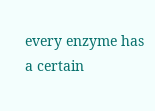every enzyme has a certain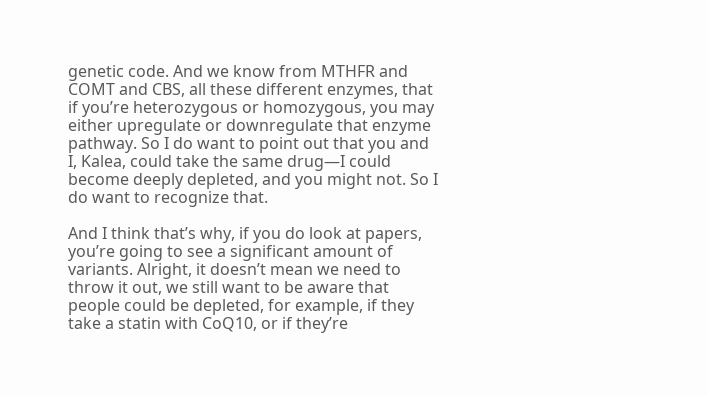genetic code. And we know from MTHFR and COMT and CBS, all these different enzymes, that if you’re heterozygous or homozygous, you may either upregulate or downregulate that enzyme pathway. So I do want to point out that you and I, Kalea, could take the same drug—I could become deeply depleted, and you might not. So I do want to recognize that.

And I think that’s why, if you do look at papers, you’re going to see a significant amount of variants. Alright, it doesn’t mean we need to throw it out, we still want to be aware that people could be depleted, for example, if they take a statin with CoQ10, or if they’re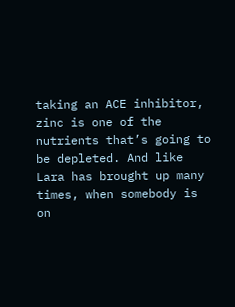taking an ACE inhibitor, zinc is one of the nutrients that’s going to be depleted. And like Lara has brought up many times, when somebody is on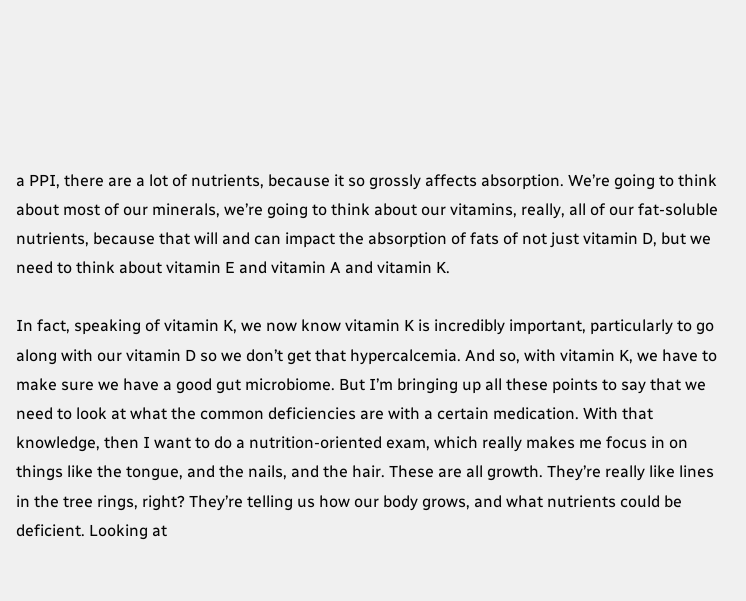a PPI, there are a lot of nutrients, because it so grossly affects absorption. We’re going to think about most of our minerals, we’re going to think about our vitamins, really, all of our fat-soluble nutrients, because that will and can impact the absorption of fats of not just vitamin D, but we need to think about vitamin E and vitamin A and vitamin K.

In fact, speaking of vitamin K, we now know vitamin K is incredibly important, particularly to go along with our vitamin D so we don’t get that hypercalcemia. And so, with vitamin K, we have to make sure we have a good gut microbiome. But I’m bringing up all these points to say that we need to look at what the common deficiencies are with a certain medication. With that knowledge, then I want to do a nutrition-oriented exam, which really makes me focus in on things like the tongue, and the nails, and the hair. These are all growth. They’re really like lines in the tree rings, right? They’re telling us how our body grows, and what nutrients could be deficient. Looking at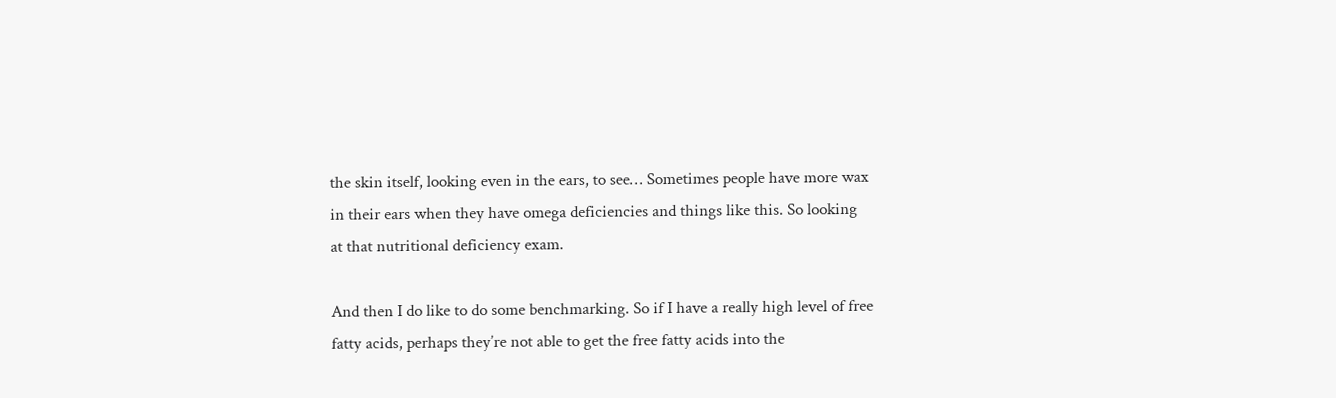the skin itself, looking even in the ears, to see… Sometimes people have more wax in their ears when they have omega deficiencies and things like this. So looking at that nutritional deficiency exam.

And then I do like to do some benchmarking. So if I have a really high level of free fatty acids, perhaps they’re not able to get the free fatty acids into the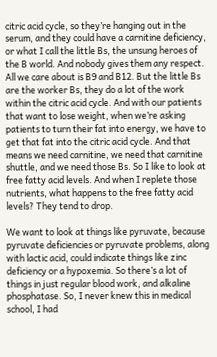citric acid cycle, so they’re hanging out in the serum, and they could have a carnitine deficiency, or what I call the little Bs, the unsung heroes of the B world. And nobody gives them any respect. All we care about is B9 and B12. But the little Bs are the worker Bs, they do a lot of the work within the citric acid cycle. And with our patients that want to lose weight, when we’re asking patients to turn their fat into energy, we have to get that fat into the citric acid cycle. And that means we need carnitine, we need that carnitine shuttle, and we need those Bs. So I like to look at free fatty acid levels. And when I replete those nutrients, what happens to the free fatty acid levels? They tend to drop.

We want to look at things like pyruvate, because pyruvate deficiencies or pyruvate problems, along with lactic acid, could indicate things like zinc deficiency or a hypoxemia. So there’s a lot of things in just regular blood work, and alkaline phosphatase. So, I never knew this in medical school, I had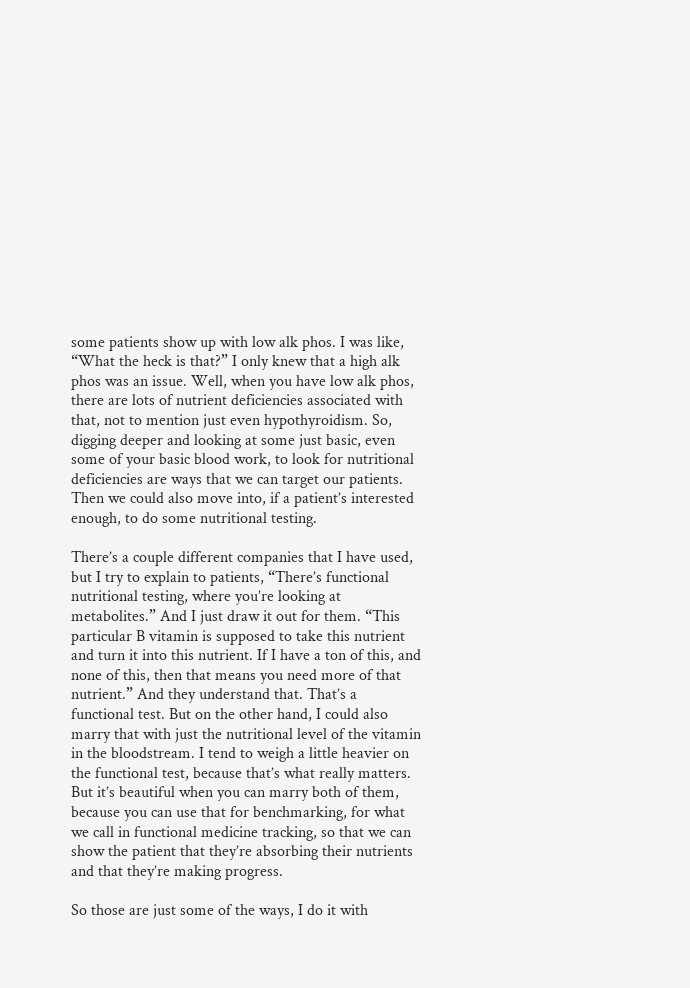some patients show up with low alk phos. I was like, “What the heck is that?” I only knew that a high alk phos was an issue. Well, when you have low alk phos, there are lots of nutrient deficiencies associated with that, not to mention just even hypothyroidism. So, digging deeper and looking at some just basic, even some of your basic blood work, to look for nutritional deficiencies are ways that we can target our patients. Then we could also move into, if a patient’s interested enough, to do some nutritional testing.

There’s a couple different companies that I have used, but I try to explain to patients, “There’s functional nutritional testing, where you’re looking at metabolites.” And I just draw it out for them. “This particular B vitamin is supposed to take this nutrient and turn it into this nutrient. If I have a ton of this, and none of this, then that means you need more of that nutrient.” And they understand that. That’s a functional test. But on the other hand, I could also marry that with just the nutritional level of the vitamin in the bloodstream. I tend to weigh a little heavier on the functional test, because that’s what really matters. But it’s beautiful when you can marry both of them, because you can use that for benchmarking, for what we call in functional medicine tracking, so that we can show the patient that they’re absorbing their nutrients and that they’re making progress.

So those are just some of the ways, I do it with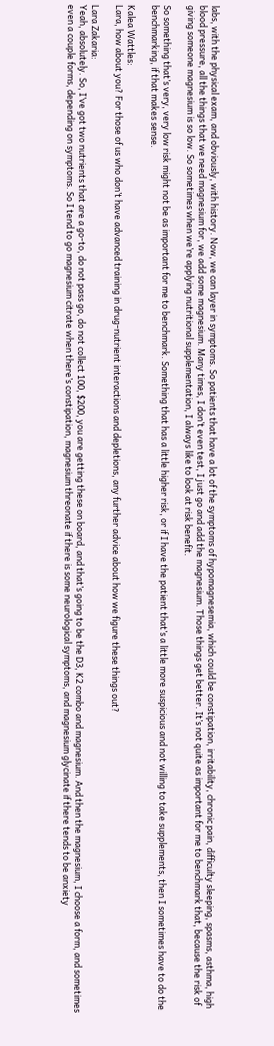labs, with the physical exam, and obviously, with history. Now, we can layer in symptoms. So patients that have a lot of the symptoms of hypomagnesemia, which could be constipation, irritability, chronic pain, difficulty sleeping, spasms, asthma, high blood pressure, all the things that we need magnesium for, we add some magnesium. Many times, I don’t even test, I just go and add the magnesium. Those things get better. It’s not quite as important for me to benchmark that, because the risk of giving someone magnesium is so low. So sometimes when we’re applying nutritional supplementation, I always like to look at risk benefit.

So something that’s very, very low risk might not be as important for me to benchmark. Something that has a little higher risk, or if I have the patient that’s a little more suspicious and not willing to take supplements, then I sometimes have to do the benchmarking, if that makes sense.

Kalea Wattles:
Lara, how about you? For those of us who don’t have advanced training in drug-nutrient interactions and depletions, any further advice about how we figure these things out?

Lara Zakaria:
Yeah, absolutely. So, I’ve got two nutrients that are a go-to, do not pass go, do not collect 100, $200, you are getting these on board, and that’s going to be the D3, K2 combo and magnesium. And then the magnesium, I choose a form, and sometimes even a couple forms, depending on symptoms. So I tend to go magnesium citrate when there’s constipation, magnesium threonate if there is some neurological symptoms, and magnesium glycinate if there tends to be anxiety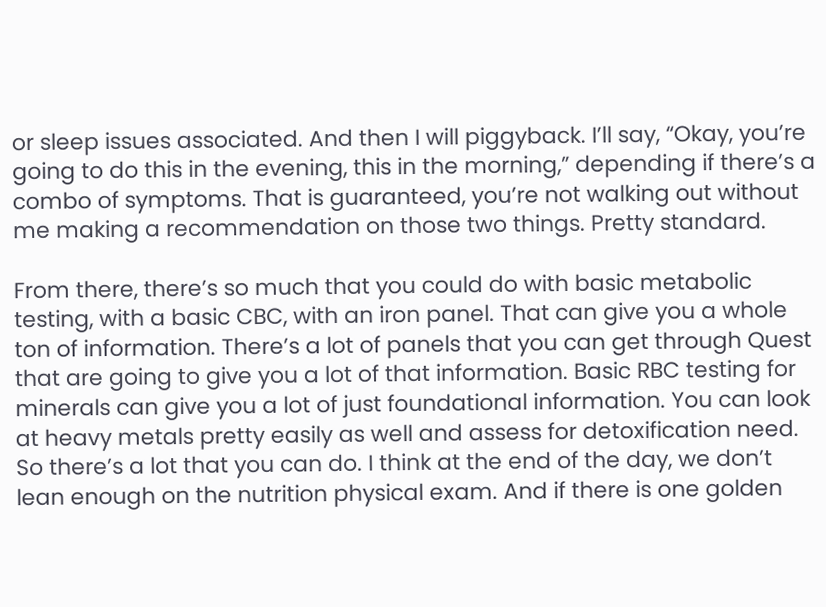or sleep issues associated. And then I will piggyback. I’ll say, “Okay, you’re going to do this in the evening, this in the morning,” depending if there’s a combo of symptoms. That is guaranteed, you’re not walking out without me making a recommendation on those two things. Pretty standard.

From there, there’s so much that you could do with basic metabolic testing, with a basic CBC, with an iron panel. That can give you a whole ton of information. There’s a lot of panels that you can get through Quest that are going to give you a lot of that information. Basic RBC testing for minerals can give you a lot of just foundational information. You can look at heavy metals pretty easily as well and assess for detoxification need. So there’s a lot that you can do. I think at the end of the day, we don’t lean enough on the nutrition physical exam. And if there is one golden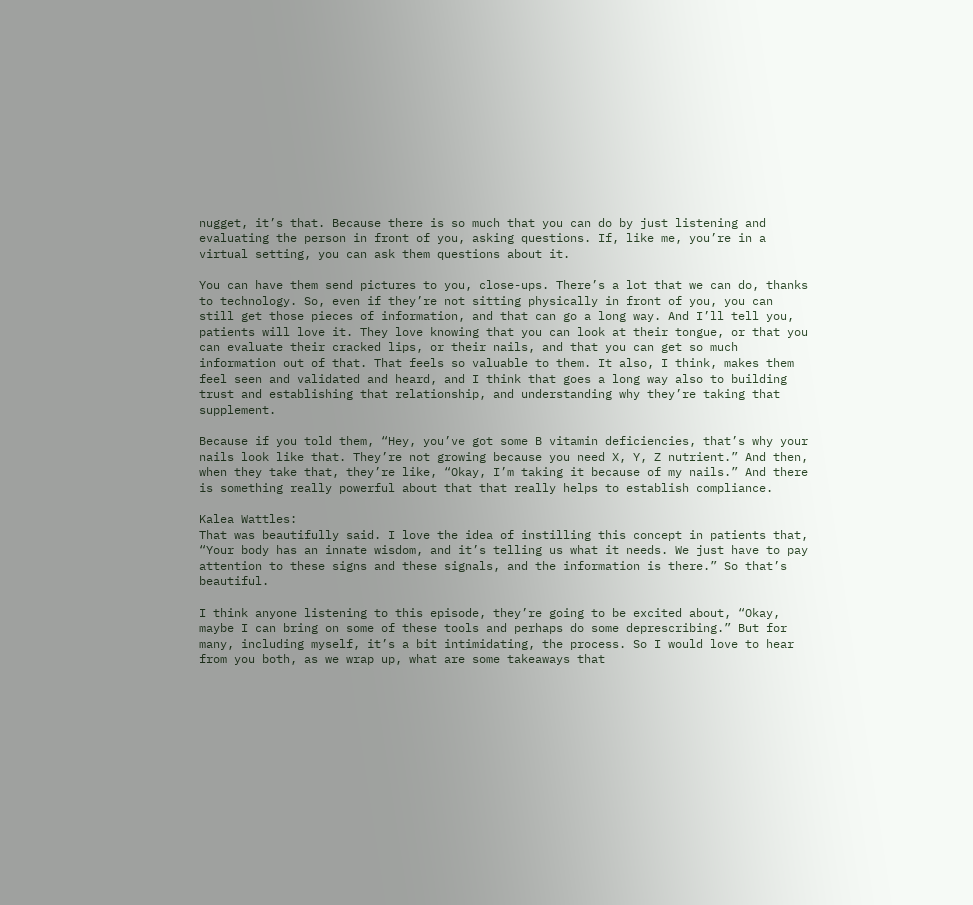nugget, it’s that. Because there is so much that you can do by just listening and evaluating the person in front of you, asking questions. If, like me, you’re in a virtual setting, you can ask them questions about it.

You can have them send pictures to you, close-ups. There’s a lot that we can do, thanks to technology. So, even if they’re not sitting physically in front of you, you can still get those pieces of information, and that can go a long way. And I’ll tell you, patients will love it. They love knowing that you can look at their tongue, or that you can evaluate their cracked lips, or their nails, and that you can get so much information out of that. That feels so valuable to them. It also, I think, makes them feel seen and validated and heard, and I think that goes a long way also to building trust and establishing that relationship, and understanding why they’re taking that supplement.

Because if you told them, “Hey, you’ve got some B vitamin deficiencies, that’s why your nails look like that. They’re not growing because you need X, Y, Z nutrient.” And then, when they take that, they’re like, “Okay, I’m taking it because of my nails.” And there is something really powerful about that that really helps to establish compliance.

Kalea Wattles:
That was beautifully said. I love the idea of instilling this concept in patients that, “Your body has an innate wisdom, and it’s telling us what it needs. We just have to pay attention to these signs and these signals, and the information is there.” So that’s beautiful.

I think anyone listening to this episode, they’re going to be excited about, “Okay, maybe I can bring on some of these tools and perhaps do some deprescribing.” But for many, including myself, it’s a bit intimidating, the process. So I would love to hear from you both, as we wrap up, what are some takeaways that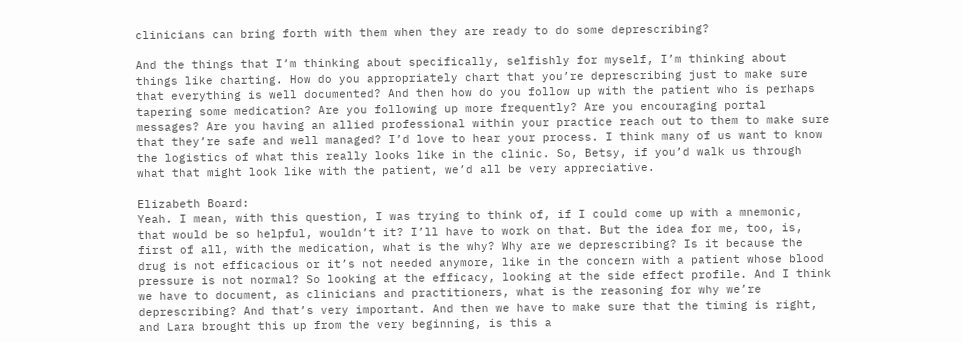clinicians can bring forth with them when they are ready to do some deprescribing?

And the things that I’m thinking about specifically, selfishly for myself, I’m thinking about things like charting. How do you appropriately chart that you’re deprescribing just to make sure that everything is well documented? And then how do you follow up with the patient who is perhaps tapering some medication? Are you following up more frequently? Are you encouraging portal messages? Are you having an allied professional within your practice reach out to them to make sure that they’re safe and well managed? I’d love to hear your process. I think many of us want to know the logistics of what this really looks like in the clinic. So, Betsy, if you’d walk us through what that might look like with the patient, we’d all be very appreciative.

Elizabeth Board:
Yeah. I mean, with this question, I was trying to think of, if I could come up with a mnemonic, that would be so helpful, wouldn’t it? I’ll have to work on that. But the idea for me, too, is, first of all, with the medication, what is the why? Why are we deprescribing? Is it because the drug is not efficacious or it’s not needed anymore, like in the concern with a patient whose blood pressure is not normal? So looking at the efficacy, looking at the side effect profile. And I think we have to document, as clinicians and practitioners, what is the reasoning for why we’re deprescribing? And that’s very important. And then we have to make sure that the timing is right, and Lara brought this up from the very beginning, is this a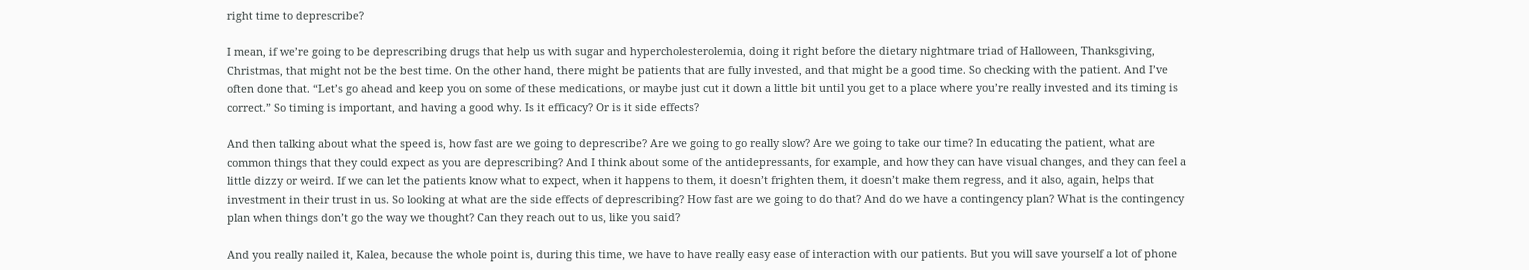right time to deprescribe?

I mean, if we’re going to be deprescribing drugs that help us with sugar and hypercholesterolemia, doing it right before the dietary nightmare triad of Halloween, Thanksgiving, Christmas, that might not be the best time. On the other hand, there might be patients that are fully invested, and that might be a good time. So checking with the patient. And I’ve often done that. “Let’s go ahead and keep you on some of these medications, or maybe just cut it down a little bit until you get to a place where you’re really invested and its timing is correct.” So timing is important, and having a good why. Is it efficacy? Or is it side effects?

And then talking about what the speed is, how fast are we going to deprescribe? Are we going to go really slow? Are we going to take our time? In educating the patient, what are common things that they could expect as you are deprescribing? And I think about some of the antidepressants, for example, and how they can have visual changes, and they can feel a little dizzy or weird. If we can let the patients know what to expect, when it happens to them, it doesn’t frighten them, it doesn’t make them regress, and it also, again, helps that investment in their trust in us. So looking at what are the side effects of deprescribing? How fast are we going to do that? And do we have a contingency plan? What is the contingency plan when things don’t go the way we thought? Can they reach out to us, like you said?

And you really nailed it, Kalea, because the whole point is, during this time, we have to have really easy ease of interaction with our patients. But you will save yourself a lot of phone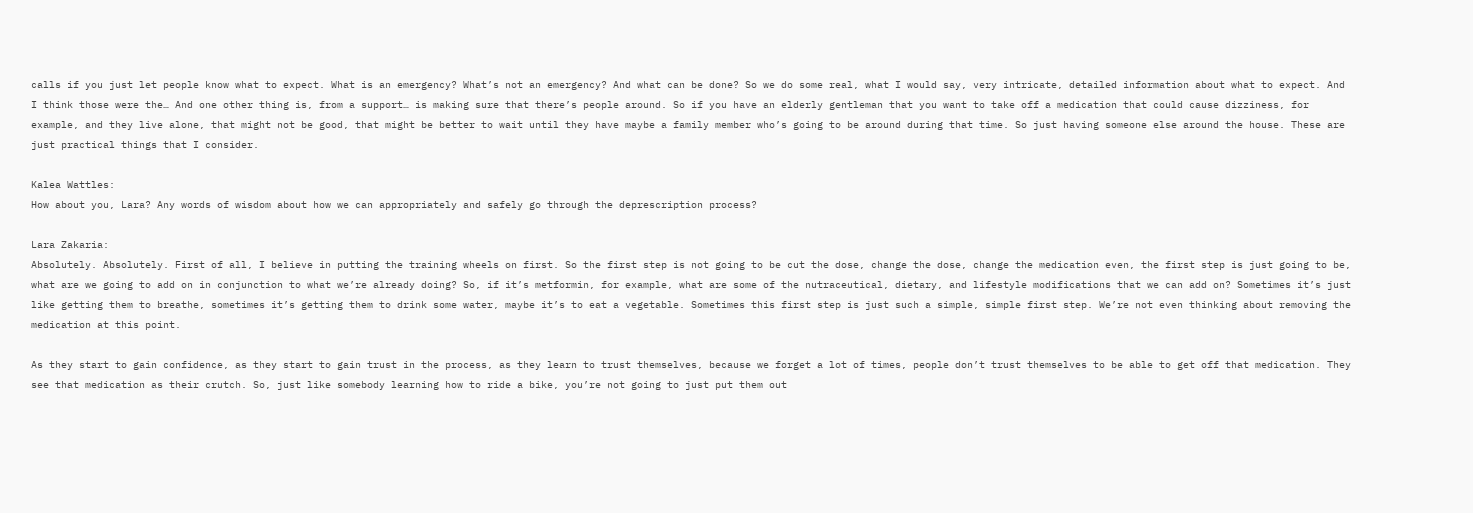calls if you just let people know what to expect. What is an emergency? What’s not an emergency? And what can be done? So we do some real, what I would say, very intricate, detailed information about what to expect. And I think those were the… And one other thing is, from a support… is making sure that there’s people around. So if you have an elderly gentleman that you want to take off a medication that could cause dizziness, for example, and they live alone, that might not be good, that might be better to wait until they have maybe a family member who’s going to be around during that time. So just having someone else around the house. These are just practical things that I consider.

Kalea Wattles:
How about you, Lara? Any words of wisdom about how we can appropriately and safely go through the deprescription process?

Lara Zakaria:
Absolutely. Absolutely. First of all, I believe in putting the training wheels on first. So the first step is not going to be cut the dose, change the dose, change the medication even, the first step is just going to be, what are we going to add on in conjunction to what we’re already doing? So, if it’s metformin, for example, what are some of the nutraceutical, dietary, and lifestyle modifications that we can add on? Sometimes it’s just like getting them to breathe, sometimes it’s getting them to drink some water, maybe it’s to eat a vegetable. Sometimes this first step is just such a simple, simple first step. We’re not even thinking about removing the medication at this point.

As they start to gain confidence, as they start to gain trust in the process, as they learn to trust themselves, because we forget a lot of times, people don’t trust themselves to be able to get off that medication. They see that medication as their crutch. So, just like somebody learning how to ride a bike, you’re not going to just put them out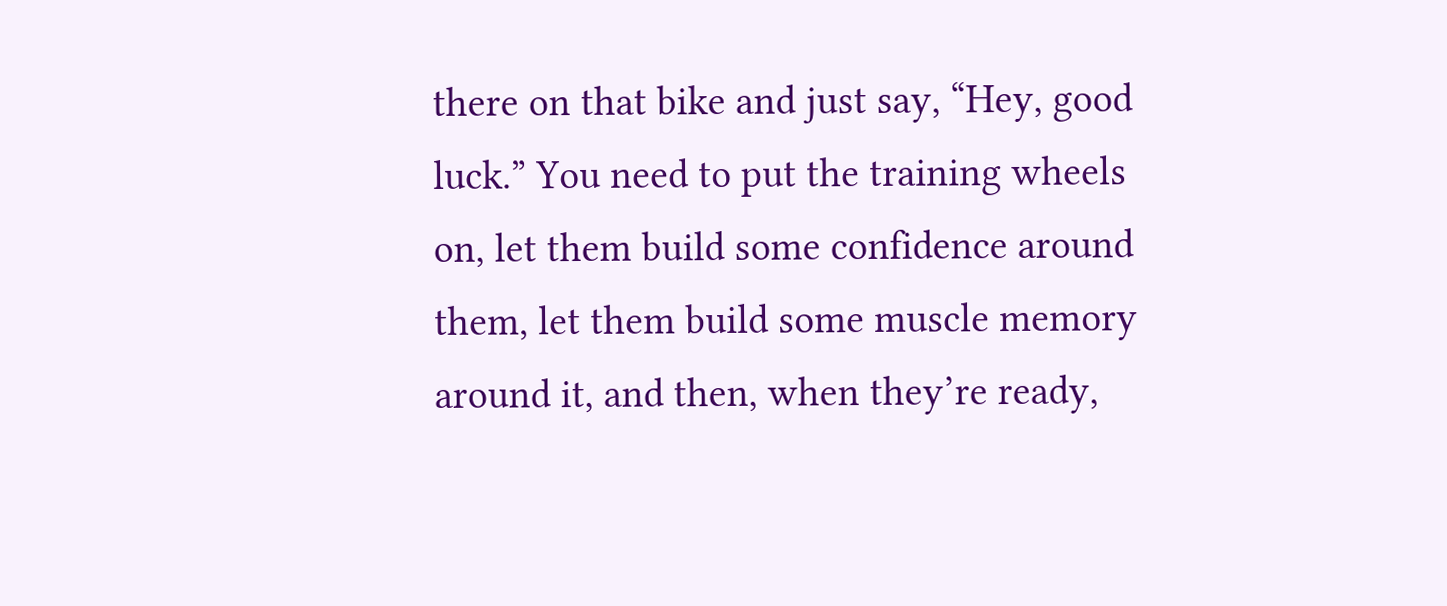there on that bike and just say, “Hey, good luck.” You need to put the training wheels on, let them build some confidence around them, let them build some muscle memory around it, and then, when they’re ready,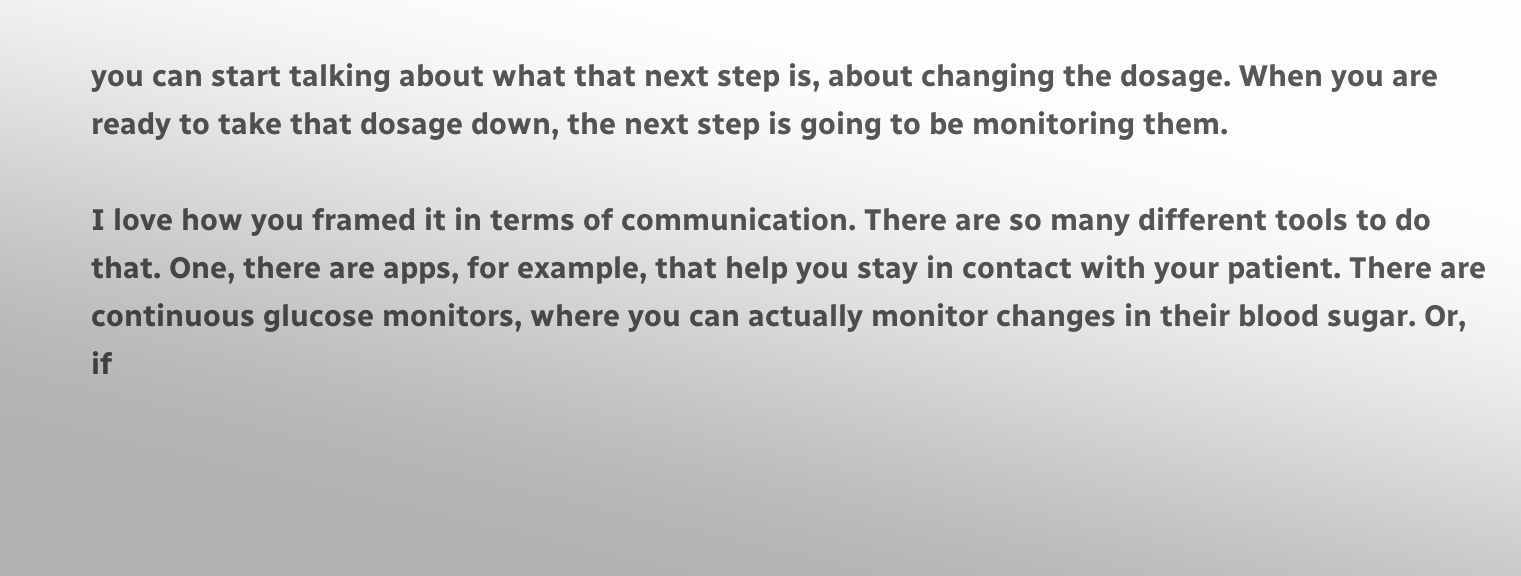you can start talking about what that next step is, about changing the dosage. When you are ready to take that dosage down, the next step is going to be monitoring them.

I love how you framed it in terms of communication. There are so many different tools to do that. One, there are apps, for example, that help you stay in contact with your patient. There are continuous glucose monitors, where you can actually monitor changes in their blood sugar. Or, if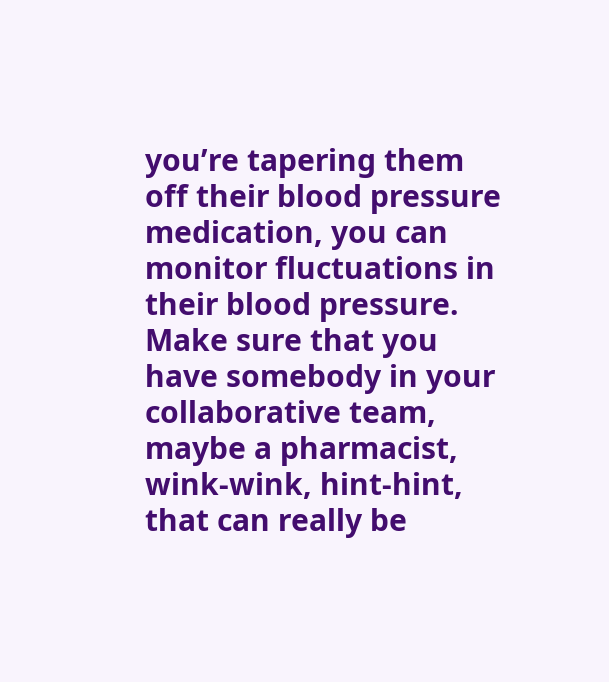you’re tapering them off their blood pressure medication, you can monitor fluctuations in their blood pressure. Make sure that you have somebody in your collaborative team, maybe a pharmacist, wink-wink, hint-hint, that can really be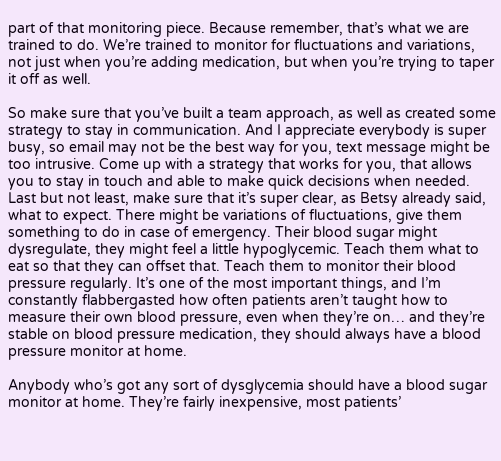part of that monitoring piece. Because remember, that’s what we are trained to do. We’re trained to monitor for fluctuations and variations, not just when you’re adding medication, but when you’re trying to taper it off as well.

So make sure that you’ve built a team approach, as well as created some strategy to stay in communication. And I appreciate everybody is super busy, so email may not be the best way for you, text message might be too intrusive. Come up with a strategy that works for you, that allows you to stay in touch and able to make quick decisions when needed. Last but not least, make sure that it’s super clear, as Betsy already said, what to expect. There might be variations of fluctuations, give them something to do in case of emergency. Their blood sugar might dysregulate, they might feel a little hypoglycemic. Teach them what to eat so that they can offset that. Teach them to monitor their blood pressure regularly. It’s one of the most important things, and I’m constantly flabbergasted how often patients aren’t taught how to measure their own blood pressure, even when they’re on… and they’re stable on blood pressure medication, they should always have a blood pressure monitor at home.

Anybody who’s got any sort of dysglycemia should have a blood sugar monitor at home. They’re fairly inexpensive, most patients’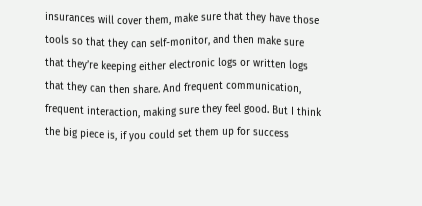insurances will cover them, make sure that they have those tools so that they can self-monitor, and then make sure that they’re keeping either electronic logs or written logs that they can then share. And frequent communication, frequent interaction, making sure they feel good. But I think the big piece is, if you could set them up for success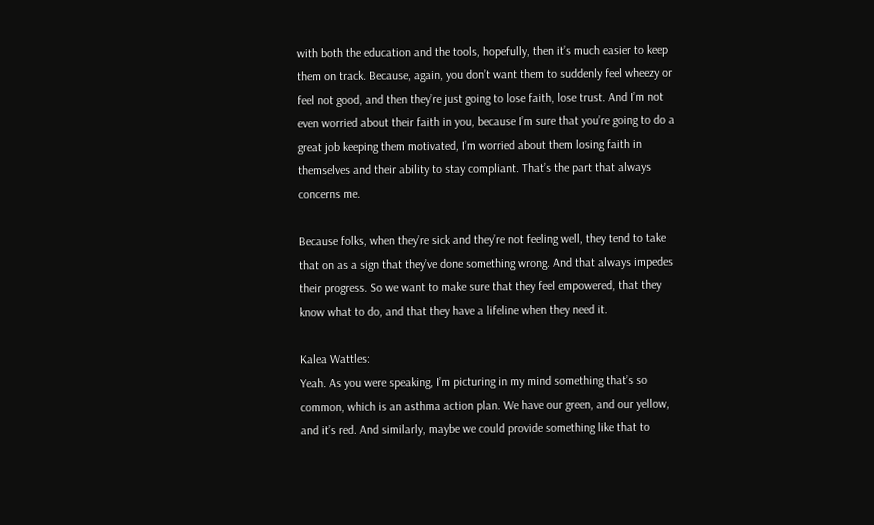with both the education and the tools, hopefully, then it’s much easier to keep them on track. Because, again, you don’t want them to suddenly feel wheezy or feel not good, and then they’re just going to lose faith, lose trust. And I’m not even worried about their faith in you, because I’m sure that you’re going to do a great job keeping them motivated, I’m worried about them losing faith in themselves and their ability to stay compliant. That’s the part that always concerns me.

Because folks, when they’re sick and they’re not feeling well, they tend to take that on as a sign that they’ve done something wrong. And that always impedes their progress. So we want to make sure that they feel empowered, that they know what to do, and that they have a lifeline when they need it.

Kalea Wattles:
Yeah. As you were speaking, I’m picturing in my mind something that’s so common, which is an asthma action plan. We have our green, and our yellow, and it’s red. And similarly, maybe we could provide something like that to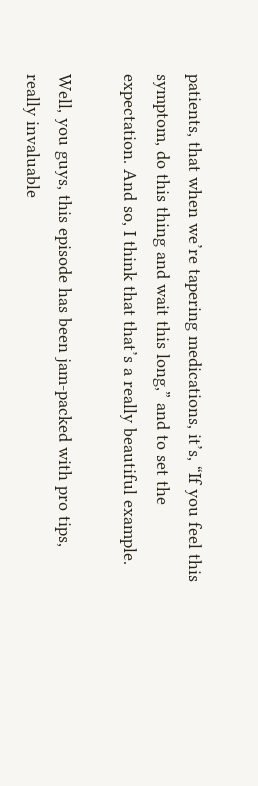patients, that when we’re tapering medications, it’s, “If you feel this symptom, do this thing and wait this long,” and to set the expectation. And so, I think that that’s a really beautiful example.

Well, you guys, this episode has been jam-packed with pro tips, really invaluable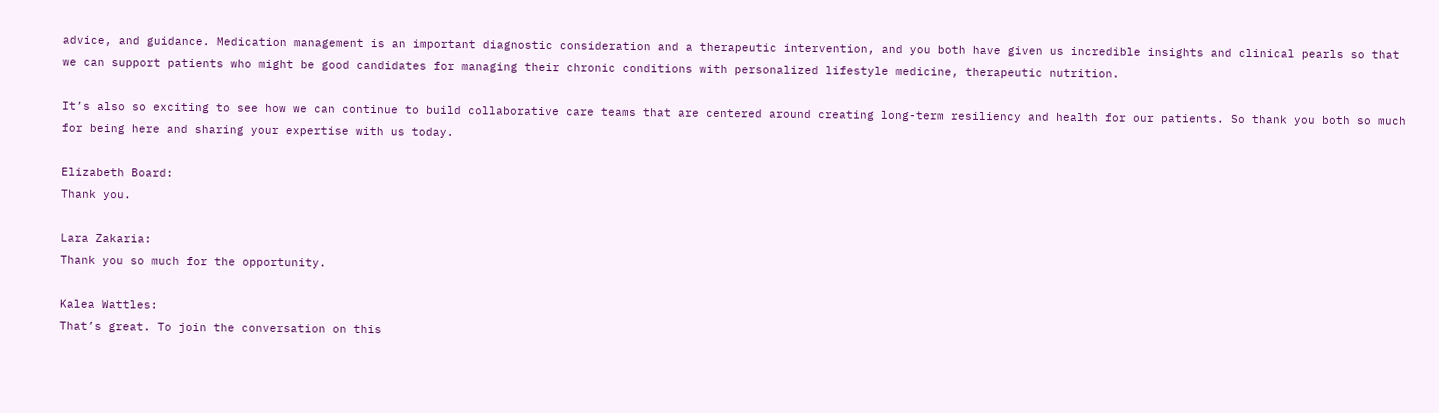advice, and guidance. Medication management is an important diagnostic consideration and a therapeutic intervention, and you both have given us incredible insights and clinical pearls so that we can support patients who might be good candidates for managing their chronic conditions with personalized lifestyle medicine, therapeutic nutrition.

It’s also so exciting to see how we can continue to build collaborative care teams that are centered around creating long-term resiliency and health for our patients. So thank you both so much for being here and sharing your expertise with us today.

Elizabeth Board:
Thank you.

Lara Zakaria:
Thank you so much for the opportunity.

Kalea Wattles:
That’s great. To join the conversation on this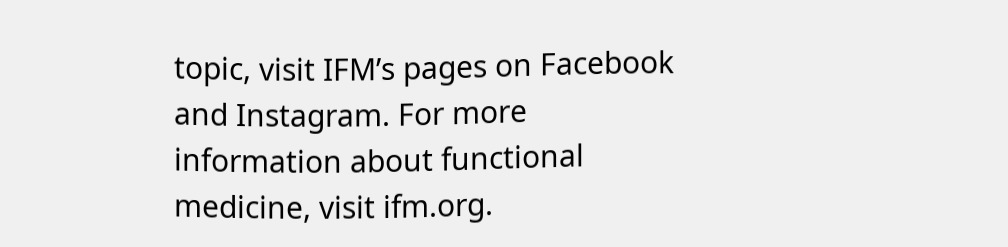topic, visit IFM’s pages on Facebook and Instagram. For more information about functional medicine, visit ifm.org.